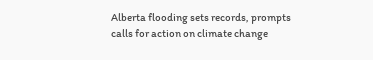Alberta flooding sets records, prompts calls for action on climate change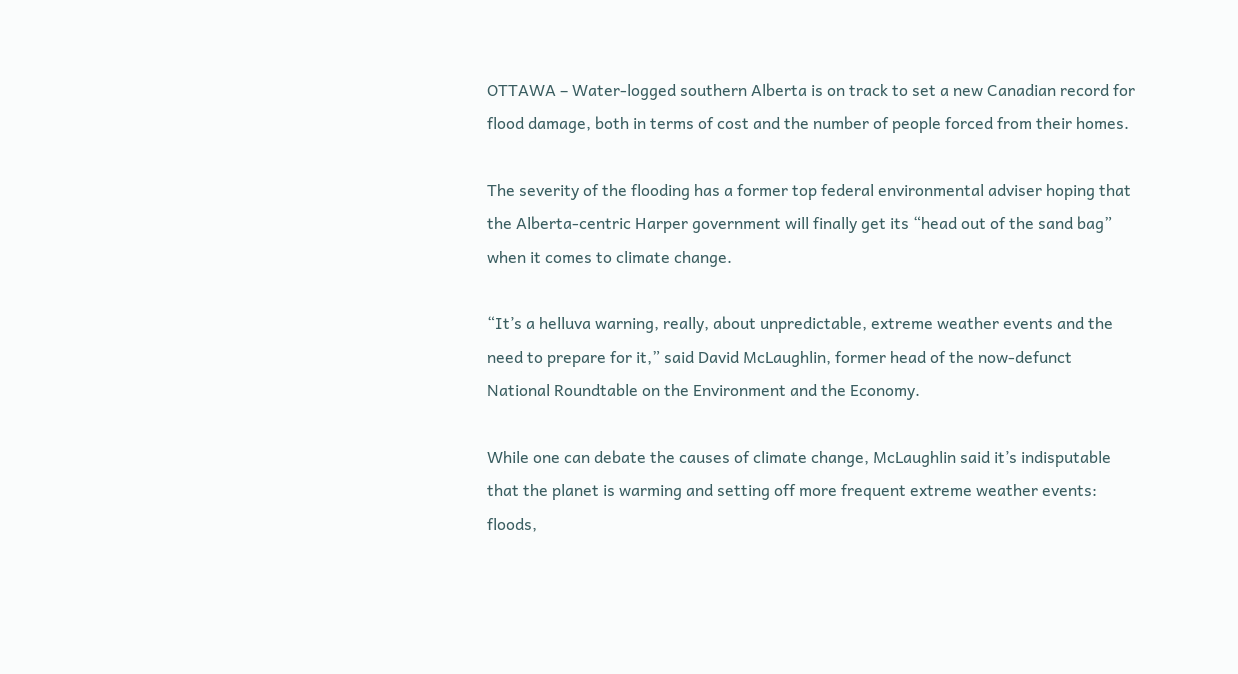OTTAWA – Water-logged southern Alberta is on track to set a new Canadian record for flood damage, both in terms of cost and the number of people forced from their homes.

The severity of the flooding has a former top federal environmental adviser hoping that the Alberta-centric Harper government will finally get its “head out of the sand bag” when it comes to climate change.

“It’s a helluva warning, really, about unpredictable, extreme weather events and the need to prepare for it,” said David McLaughlin, former head of the now-defunct National Roundtable on the Environment and the Economy.

While one can debate the causes of climate change, McLaughlin said it’s indisputable that the planet is warming and setting off more frequent extreme weather events: floods,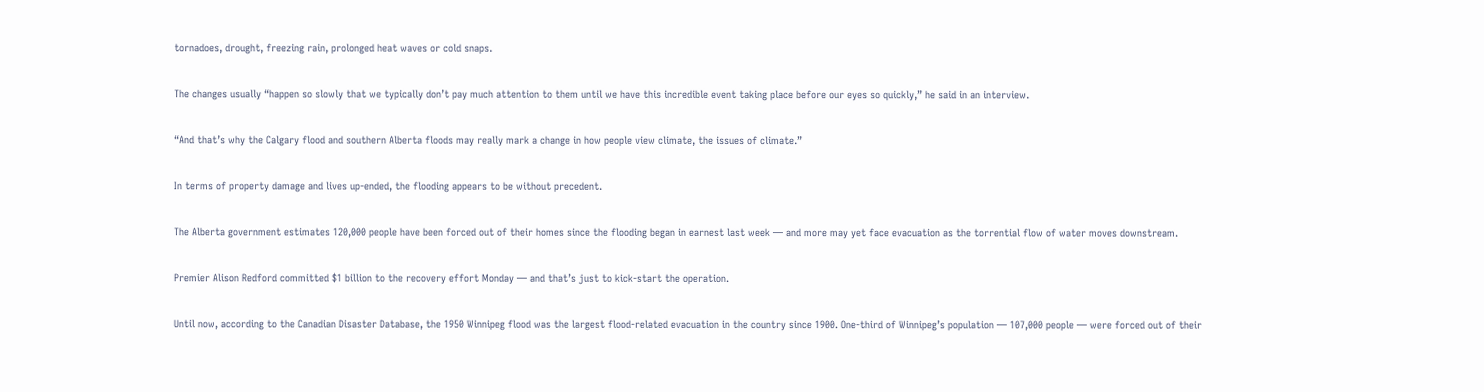tornadoes, drought, freezing rain, prolonged heat waves or cold snaps.

The changes usually “happen so slowly that we typically don’t pay much attention to them until we have this incredible event taking place before our eyes so quickly,” he said in an interview.

“And that’s why the Calgary flood and southern Alberta floods may really mark a change in how people view climate, the issues of climate.”

In terms of property damage and lives up-ended, the flooding appears to be without precedent.

The Alberta government estimates 120,000 people have been forced out of their homes since the flooding began in earnest last week — and more may yet face evacuation as the torrential flow of water moves downstream.

Premier Alison Redford committed $1 billion to the recovery effort Monday — and that’s just to kick-start the operation.

Until now, according to the Canadian Disaster Database, the 1950 Winnipeg flood was the largest flood-related evacuation in the country since 1900. One-third of Winnipeg’s population — 107,000 people — were forced out of their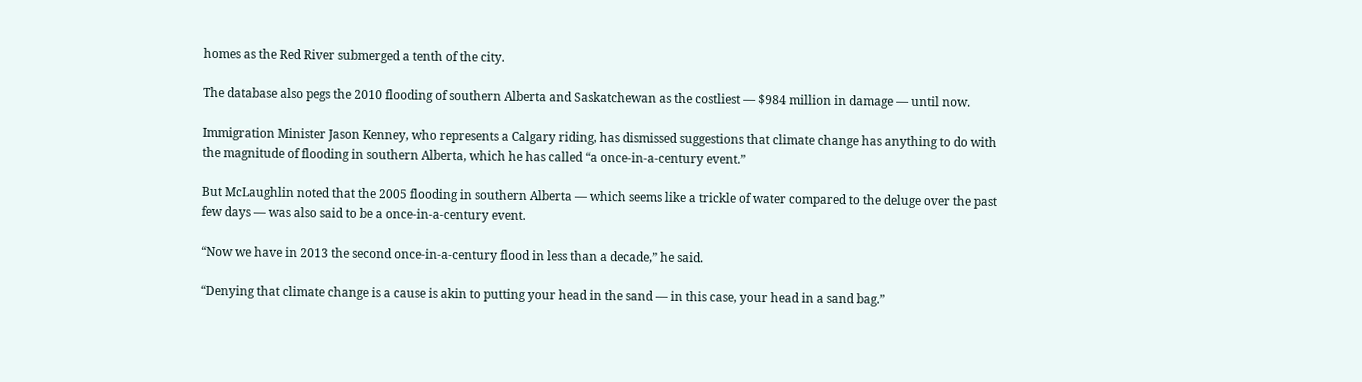homes as the Red River submerged a tenth of the city.

The database also pegs the 2010 flooding of southern Alberta and Saskatchewan as the costliest — $984 million in damage — until now.

Immigration Minister Jason Kenney, who represents a Calgary riding, has dismissed suggestions that climate change has anything to do with the magnitude of flooding in southern Alberta, which he has called “a once-in-a-century event.”

But McLaughlin noted that the 2005 flooding in southern Alberta — which seems like a trickle of water compared to the deluge over the past few days — was also said to be a once-in-a-century event.

“Now we have in 2013 the second once-in-a-century flood in less than a decade,” he said.

“Denying that climate change is a cause is akin to putting your head in the sand — in this case, your head in a sand bag.”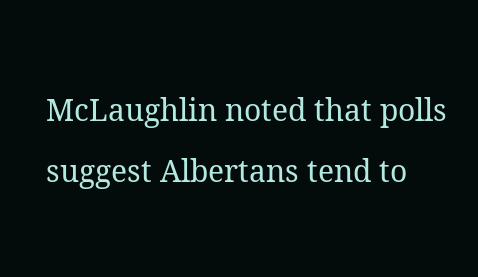McLaughlin noted that polls suggest Albertans tend to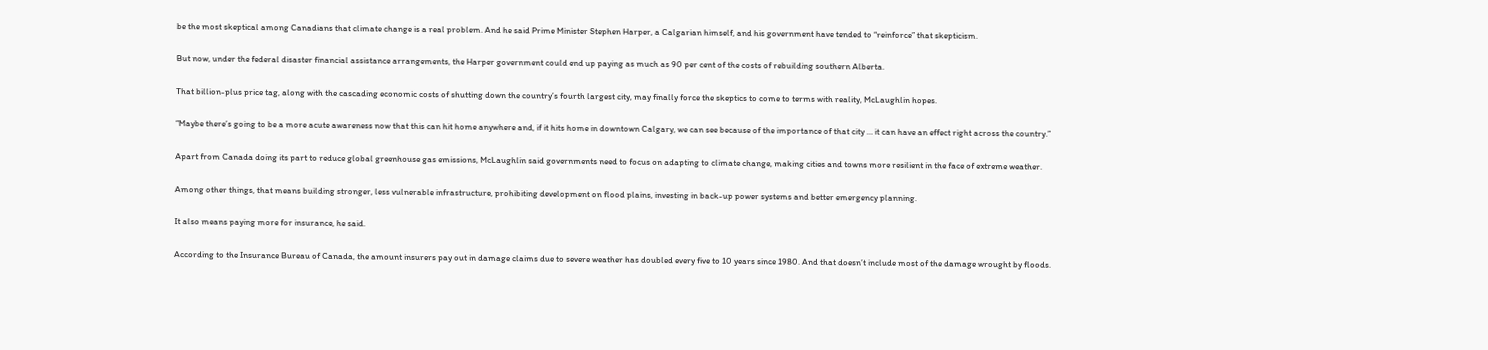be the most skeptical among Canadians that climate change is a real problem. And he said Prime Minister Stephen Harper, a Calgarian himself, and his government have tended to “reinforce” that skepticism.

But now, under the federal disaster financial assistance arrangements, the Harper government could end up paying as much as 90 per cent of the costs of rebuilding southern Alberta.

That billion-plus price tag, along with the cascading economic costs of shutting down the country’s fourth largest city, may finally force the skeptics to come to terms with reality, McLaughlin hopes.

“Maybe there’s going to be a more acute awareness now that this can hit home anywhere and, if it hits home in downtown Calgary, we can see because of the importance of that city … it can have an effect right across the country.”

Apart from Canada doing its part to reduce global greenhouse gas emissions, McLaughlin said governments need to focus on adapting to climate change, making cities and towns more resilient in the face of extreme weather.

Among other things, that means building stronger, less vulnerable infrastructure, prohibiting development on flood plains, investing in back-up power systems and better emergency planning.

It also means paying more for insurance, he said.

According to the Insurance Bureau of Canada, the amount insurers pay out in damage claims due to severe weather has doubled every five to 10 years since 1980. And that doesn’t include most of the damage wrought by floods.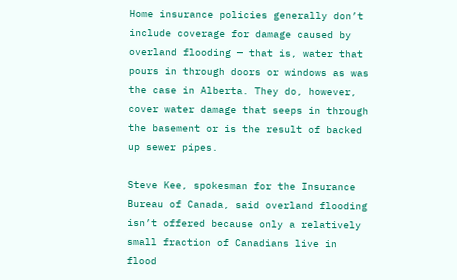Home insurance policies generally don’t include coverage for damage caused by overland flooding — that is, water that pours in through doors or windows as was the case in Alberta. They do, however, cover water damage that seeps in through the basement or is the result of backed up sewer pipes.

Steve Kee, spokesman for the Insurance Bureau of Canada, said overland flooding isn’t offered because only a relatively small fraction of Canadians live in flood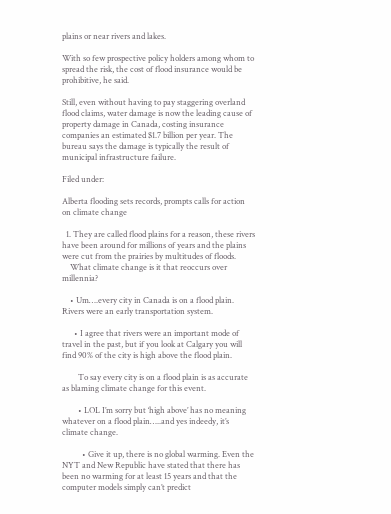plains or near rivers and lakes.

With so few prospective policy holders among whom to spread the risk, the cost of flood insurance would be prohibitive, he said.

Still, even without having to pay staggering overland flood claims, water damage is now the leading cause of property damage in Canada, costing insurance companies an estimated $1.7 billion per year. The bureau says the damage is typically the result of municipal infrastructure failure.

Filed under:

Alberta flooding sets records, prompts calls for action on climate change

  1. They are called flood plains for a reason, these rivers have been around for millions of years and the plains were cut from the prairies by multitudes of floods.
    What climate change is it that reoccurs over millennia?

    • Um….every city in Canada is on a flood plain. Rivers were an early transportation system.

      • I agree that rivers were an important mode of travel in the past, but if you look at Calgary you will find 90% of the city is high above the flood plain.

        To say every city is on a flood plain is as accurate as blaming climate change for this event.

        • LOL I’m sorry but ‘high above’ has no meaning whatever on a flood plain…..and yes indeedy, it’s climate change.

          • Give it up, there is no global warming. Even the NYT and New Republic have stated that there has been no warming for at least 15 years and that the computer models simply can’t predict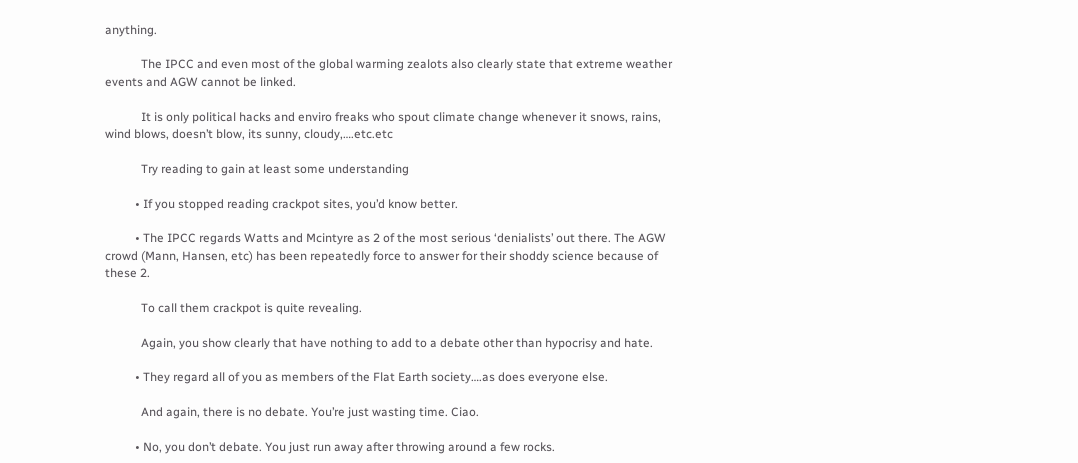anything.

            The IPCC and even most of the global warming zealots also clearly state that extreme weather events and AGW cannot be linked.

            It is only political hacks and enviro freaks who spout climate change whenever it snows, rains, wind blows, doesn’t blow, its sunny, cloudy,….etc.etc

            Try reading to gain at least some understanding

          • If you stopped reading crackpot sites, you’d know better.

          • The IPCC regards Watts and Mcintyre as 2 of the most serious ‘denialists’ out there. The AGW crowd (Mann, Hansen, etc) has been repeatedly force to answer for their shoddy science because of these 2.

            To call them crackpot is quite revealing.

            Again, you show clearly that have nothing to add to a debate other than hypocrisy and hate.

          • They regard all of you as members of the Flat Earth society….as does everyone else.

            And again, there is no debate. You’re just wasting time. Ciao.

          • No, you don’t debate. You just run away after throwing around a few rocks.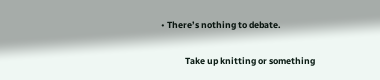• There’s nothing to debate.

            Take up knitting or something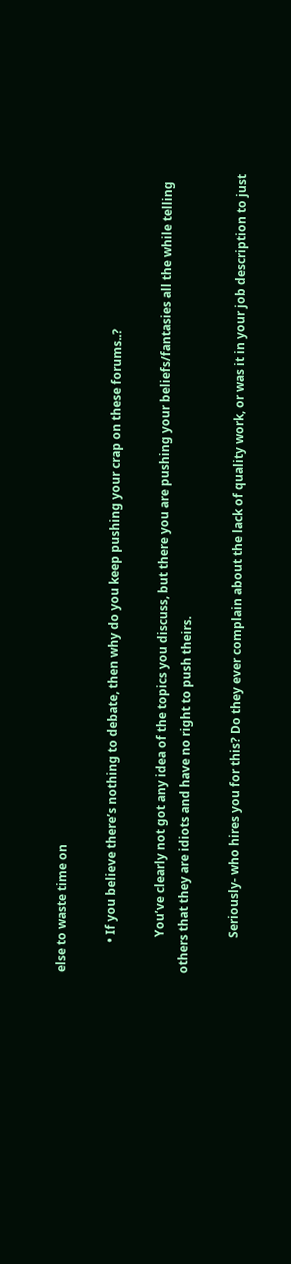else to waste time on

          • If you believe there’s nothing to debate, then why do you keep pushing your crap on these forums..?

            You’ve clearly not got any idea of the topics you discuss, but there you are pushing your beliefs/fantasies all the while telling others that they are idiots and have no right to push theirs.

            Seriously- who hires you for this? Do they ever complain about the lack of quality work, or was it in your job description to just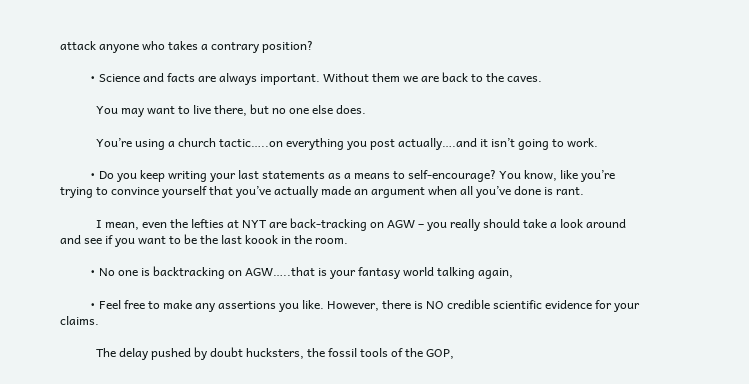attack anyone who takes a contrary position?

          • Science and facts are always important. Without them we are back to the caves.

            You may want to live there, but no one else does.

            You’re using a church tactic…..on everything you post actually….and it isn’t going to work.

          • Do you keep writing your last statements as a means to self-encourage? You know, like you’re trying to convince yourself that you’ve actually made an argument when all you’ve done is rant.

            I mean, even the lefties at NYT are back-tracking on AGW – you really should take a look around and see if you want to be the last koook in the room.

          • No one is backtracking on AGW…..that is your fantasy world talking again,

          • Feel free to make any assertions you like. However, there is NO credible scientific evidence for your claims.

            The delay pushed by doubt hucksters, the fossil tools of the GOP,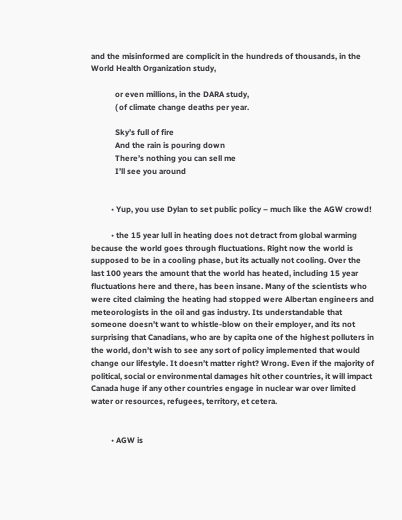and the misinformed are complicit in the hundreds of thousands, in the World Health Organization study,

            or even millions, in the DARA study,
            ( of climate change deaths per year.

            Sky’s full of fire
            And the rain is pouring down
            There’s nothing you can sell me
            I’ll see you around


          • Yup, you use Dylan to set public policy – much like the AGW crowd!

          • the 15 year lull in heating does not detract from global warming because the world goes through fluctuations. Right now the world is supposed to be in a cooling phase, but its actually not cooling. Over the last 100 years the amount that the world has heated, including 15 year fluctuations here and there, has been insane. Many of the scientists who were cited claiming the heating had stopped were Albertan engineers and meteorologists in the oil and gas industry. Its understandable that someone doesn’t want to whistle-blow on their employer, and its not surprising that Canadians, who are by capita one of the highest polluters in the world, don’t wish to see any sort of policy implemented that would change our lifestyle. It doesn’t matter right? Wrong. Even if the majority of political, social or environmental damages hit other countries, it will impact Canada huge if any other countries engage in nuclear war over limited water or resources, refugees, territory, et cetera.


          • AGW is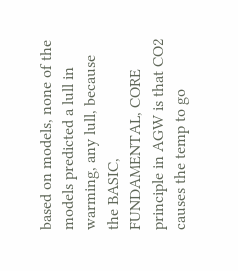based on models, none of the models predicted a lull in warming, any lull, because the BASIC, FUNDAMENTAL, CORE principle in AGW is that CO2 causes the temp to go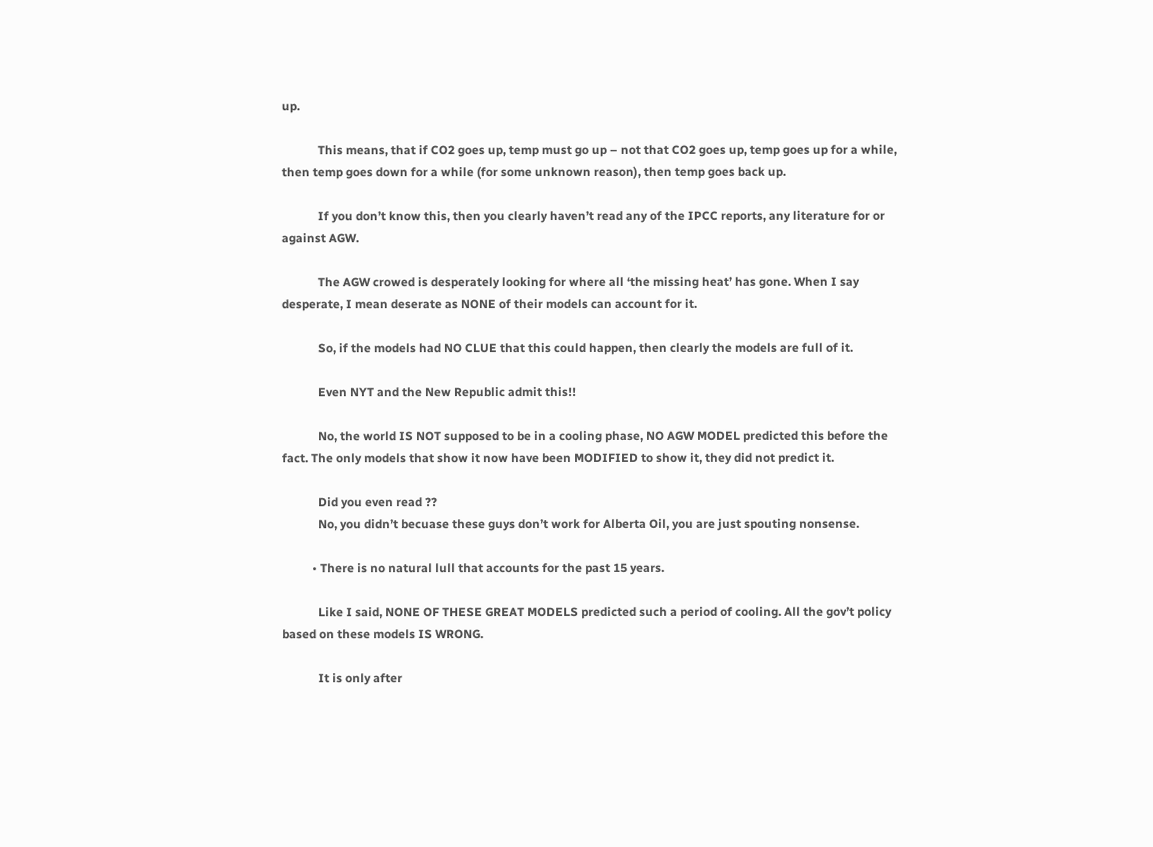up.

            This means, that if CO2 goes up, temp must go up – not that CO2 goes up, temp goes up for a while, then temp goes down for a while (for some unknown reason), then temp goes back up.

            If you don’t know this, then you clearly haven’t read any of the IPCC reports, any literature for or against AGW.

            The AGW crowed is desperately looking for where all ‘the missing heat’ has gone. When I say desperate, I mean deserate as NONE of their models can account for it.

            So, if the models had NO CLUE that this could happen, then clearly the models are full of it.

            Even NYT and the New Republic admit this!!

            No, the world IS NOT supposed to be in a cooling phase, NO AGW MODEL predicted this before the fact. The only models that show it now have been MODIFIED to show it, they did not predict it.

            Did you even read ??
            No, you didn’t becuase these guys don’t work for Alberta Oil, you are just spouting nonsense.

          • There is no natural lull that accounts for the past 15 years.

            Like I said, NONE OF THESE GREAT MODELS predicted such a period of cooling. All the gov’t policy based on these models IS WRONG.

            It is only after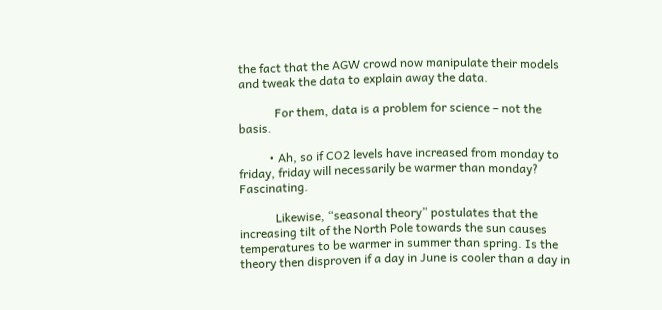the fact that the AGW crowd now manipulate their models and tweak the data to explain away the data.

            For them, data is a problem for science – not the basis.

          • Ah, so if CO2 levels have increased from monday to friday, friday will necessarily be warmer than monday? Fascinating.

            Likewise, “seasonal theory” postulates that the increasing tilt of the North Pole towards the sun causes temperatures to be warmer in summer than spring. Is the theory then disproven if a day in June is cooler than a day in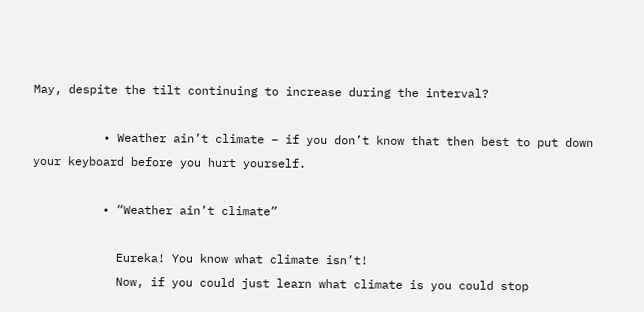May, despite the tilt continuing to increase during the interval?

          • Weather ain’t climate – if you don’t know that then best to put down your keyboard before you hurt yourself.

          • “Weather ain’t climate”

            Eureka! You know what climate isn’t!
            Now, if you could just learn what climate is you could stop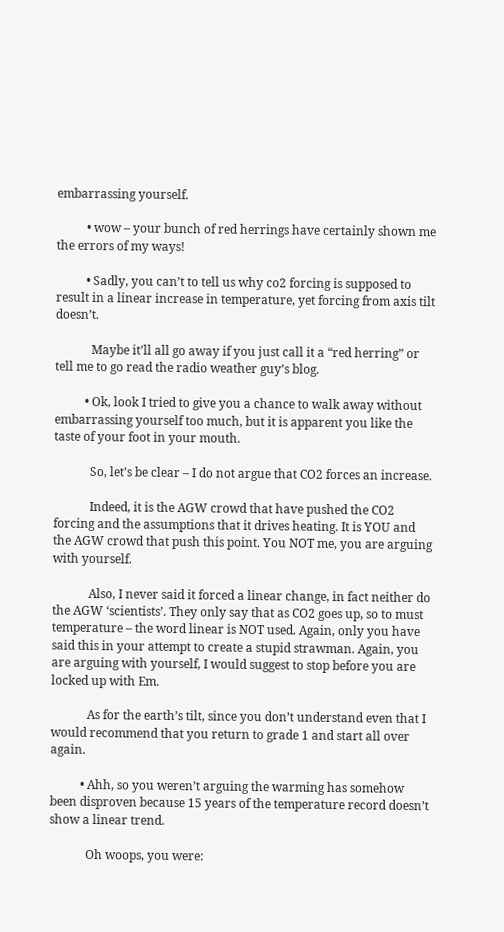embarrassing yourself.

          • wow – your bunch of red herrings have certainly shown me the errors of my ways!

          • Sadly, you can’t to tell us why co2 forcing is supposed to result in a linear increase in temperature, yet forcing from axis tilt doesn’t.

            Maybe it’ll all go away if you just call it a “red herring” or tell me to go read the radio weather guy’s blog.

          • Ok, look I tried to give you a chance to walk away without embarrassing yourself too much, but it is apparent you like the taste of your foot in your mouth.

            So, let’s be clear – I do not argue that CO2 forces an increase.

            Indeed, it is the AGW crowd that have pushed the CO2 forcing and the assumptions that it drives heating. It is YOU and the AGW crowd that push this point. You NOT me, you are arguing with yourself.

            Also, I never said it forced a linear change, in fact neither do the AGW ‘scientists’. They only say that as CO2 goes up, so to must temperature – the word linear is NOT used. Again, only you have said this in your attempt to create a stupid strawman. Again, you are arguing with yourself, I would suggest to stop before you are locked up with Em.

            As for the earth’s tilt, since you don’t understand even that I would recommend that you return to grade 1 and start all over again.

          • Ahh, so you weren’t arguing the warming has somehow been disproven because 15 years of the temperature record doesn’t show a linear trend.

            Oh woops, you were: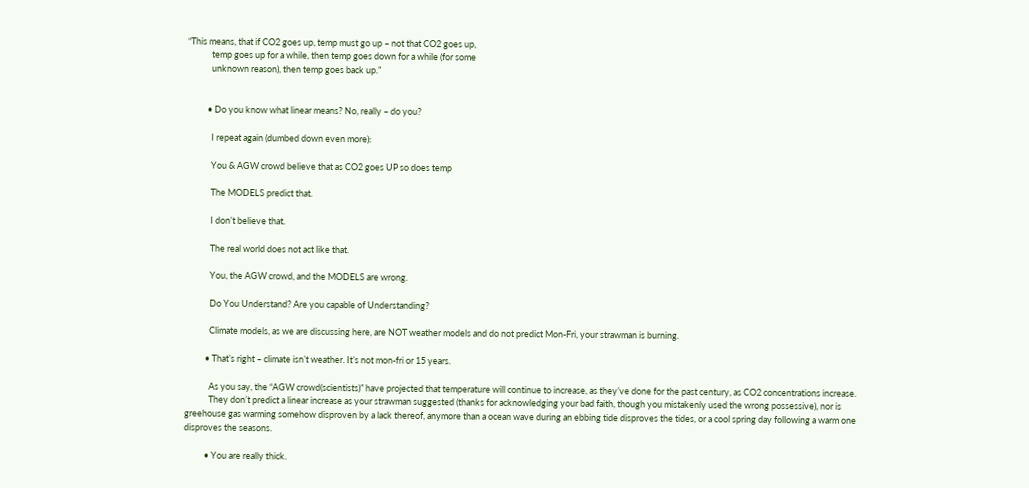“This means, that if CO2 goes up, temp must go up – not that CO2 goes up,
            temp goes up for a while, then temp goes down for a while (for some
            unknown reason), then temp goes back up.”


          • Do you know what linear means? No, really – do you?

            I repeat again (dumbed down even more):

            You & AGW crowd believe that as CO2 goes UP so does temp

            The MODELS predict that.

            I don’t believe that.

            The real world does not act like that.

            You, the AGW crowd, and the MODELS are wrong.

            Do You Understand? Are you capable of Understanding?

            Climate models, as we are discussing here, are NOT weather models and do not predict Mon-Fri, your strawman is burning.

          • That’s right – climate isn’t weather. It’s not mon-fri or 15 years.

            As you say, the “AGW crowd(scientists)” have projected that temperature will continue to increase, as they’ve done for the past century, as CO2 concentrations increase.
            They don’t predict a linear increase as your strawman suggested (thanks for acknowledging your bad faith, though you mistakenly used the wrong possessive), nor is greehouse gas warming somehow disproven by a lack thereof, anymore than a ocean wave during an ebbing tide disproves the tides, or a cool spring day following a warm one disproves the seasons.

          • You are really thick.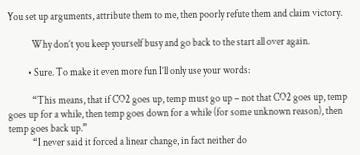You set up arguments, attribute them to me, then poorly refute them and claim victory.

            Why don’t you keep yourself busy and go back to the start all over again.

          • Sure. To make it even more fun I’ll only use your words:

            “This means, that if CO2 goes up, temp must go up – not that CO2 goes up, temp goes up for a while, then temp goes down for a while (for some unknown reason), then temp goes back up.”
            “I never said it forced a linear change, in fact neither do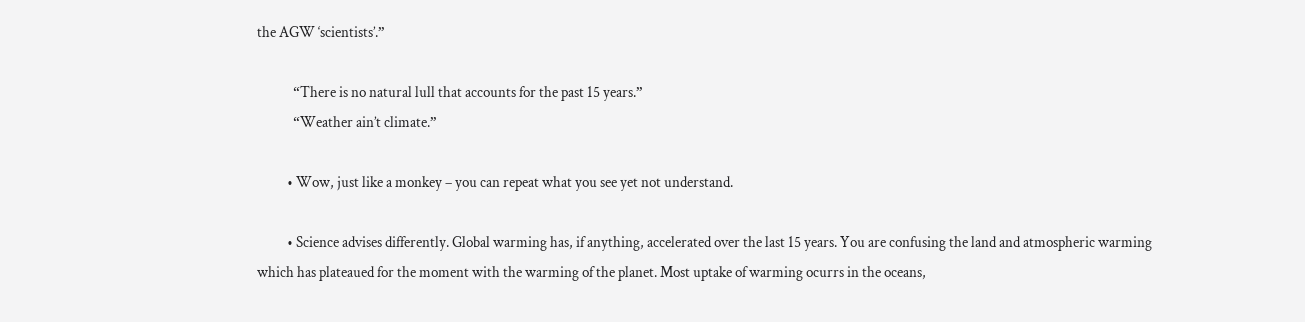the AGW ‘scientists’.”

            “There is no natural lull that accounts for the past 15 years.”
            “Weather ain’t climate.”

          • Wow, just like a monkey – you can repeat what you see yet not understand.

          • Science advises differently. Global warming has, if anything, accelerated over the last 15 years. You are confusing the land and atmospheric warming which has plateaued for the moment with the warming of the planet. Most uptake of warming ocurrs in the oceans,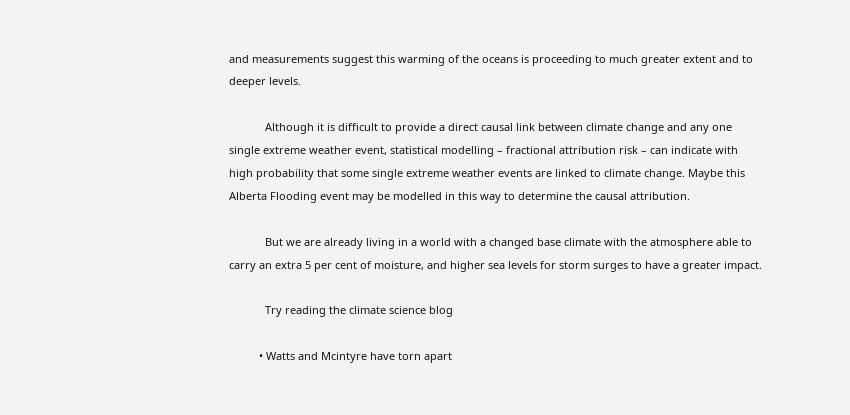and measurements suggest this warming of the oceans is proceeding to much greater extent and to deeper levels.

            Although it is difficult to provide a direct causal link between climate change and any one single extreme weather event, statistical modelling – fractional attribution risk – can indicate with high probability that some single extreme weather events are linked to climate change. Maybe this Alberta Flooding event may be modelled in this way to determine the causal attribution.

            But we are already living in a world with a changed base climate with the atmosphere able to carry an extra 5 per cent of moisture, and higher sea levels for storm surges to have a greater impact.

            Try reading the climate science blog

          • Watts and Mcintyre have torn apart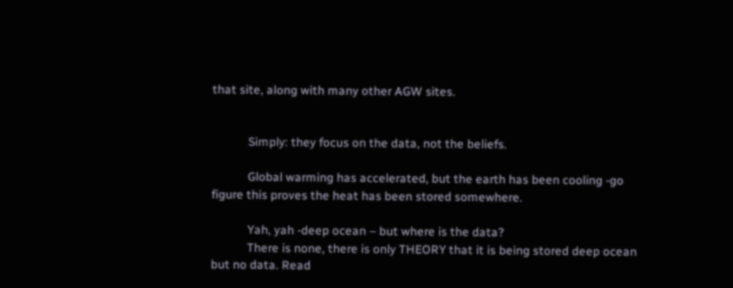that site, along with many other AGW sites.


            Simply: they focus on the data, not the beliefs.

            Global warming has accelerated, but the earth has been cooling -go figure this proves the heat has been stored somewhere.

            Yah, yah -deep ocean – but where is the data?
            There is none, there is only THEORY that it is being stored deep ocean but no data. Read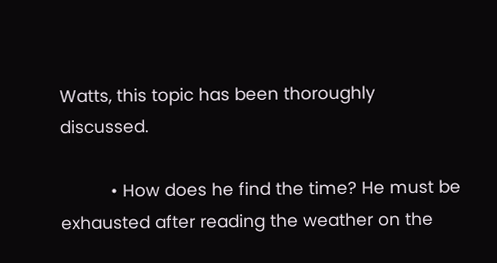Watts, this topic has been thoroughly discussed.

          • How does he find the time? He must be exhausted after reading the weather on the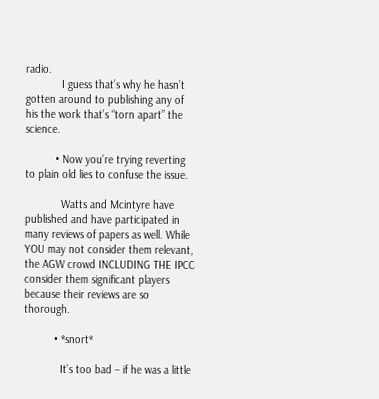radio.
            I guess that’s why he hasn’t gotten around to publishing any of his the work that’s “torn apart” the science.

          • Now you’re trying reverting to plain old lies to confuse the issue.

            Watts and Mcintyre have published and have participated in many reviews of papers as well. While YOU may not consider them relevant, the AGW crowd INCLUDING THE IPCC consider them significant players because their reviews are so thorough.

          • *snort*

            It’s too bad – if he was a little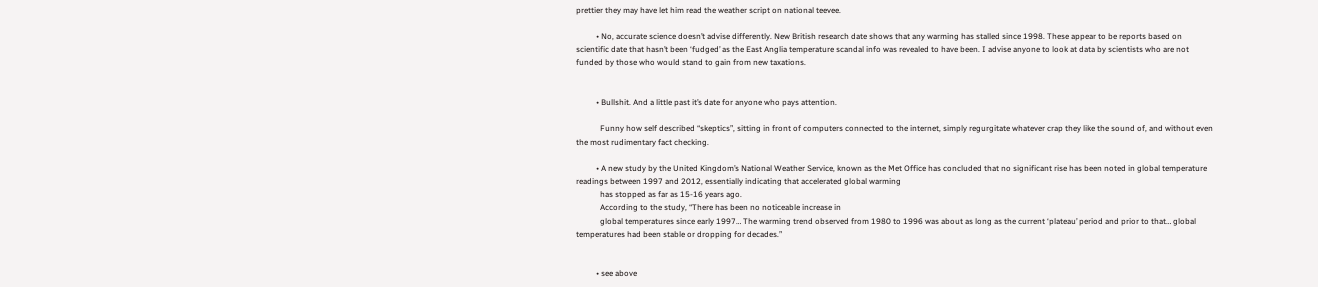prettier they may have let him read the weather script on national teevee.

          • No, accurate science doesn’t advise differently. New British research date shows that any warming has stalled since 1998. These appear to be reports based on scientific date that hasn’t been ‘fudged’ as the East Anglia temperature scandal info was revealed to have been. I advise anyone to look at data by scientists who are not funded by those who would stand to gain from new taxations.


          • Bullshit. And a little past it’s date for anyone who pays attention.

            Funny how self described “skeptics”, sitting in front of computers connected to the internet, simply regurgitate whatever crap they like the sound of, and without even the most rudimentary fact checking.

          • A new study by the United Kingdom’s National Weather Service, known as the Met Office has concluded that no significant rise has been noted in global temperature readings between 1997 and 2012, essentially indicating that accelerated global warming
            has stopped as far as 15-16 years ago.
            According to the study, “There has been no noticeable increase in
            global temperatures since early 1997… The warming trend observed from 1980 to 1996 was about as long as the current ‘plateau’ period and prior to that… global temperatures had been stable or dropping for decades.”


          • see above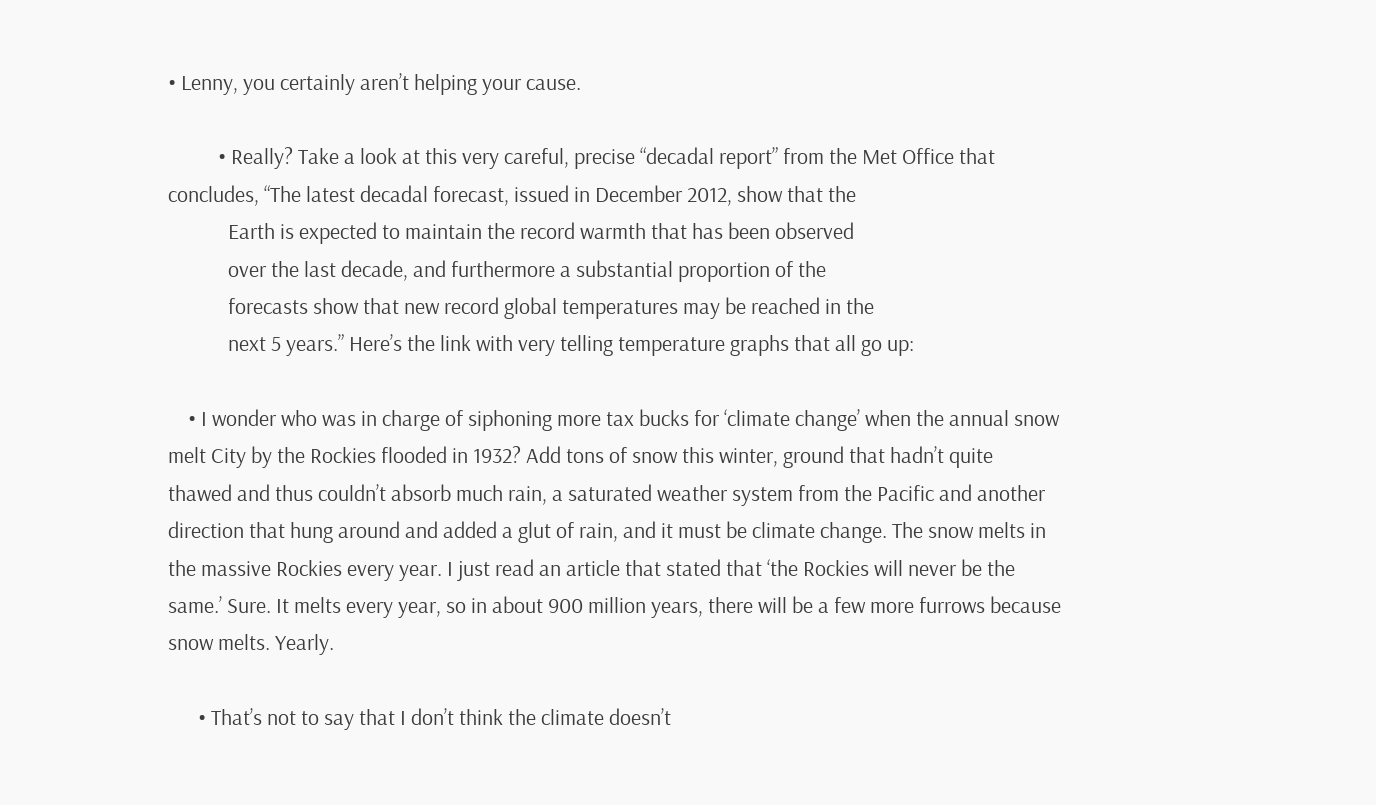• Lenny, you certainly aren’t helping your cause.

          • Really? Take a look at this very careful, precise “decadal report” from the Met Office that concludes, “The latest decadal forecast, issued in December 2012, show that the
            Earth is expected to maintain the record warmth that has been observed
            over the last decade, and furthermore a substantial proportion of the
            forecasts show that new record global temperatures may be reached in the
            next 5 years.” Here’s the link with very telling temperature graphs that all go up:

    • I wonder who was in charge of siphoning more tax bucks for ‘climate change’ when the annual snow melt City by the Rockies flooded in 1932? Add tons of snow this winter, ground that hadn’t quite thawed and thus couldn’t absorb much rain, a saturated weather system from the Pacific and another direction that hung around and added a glut of rain, and it must be climate change. The snow melts in the massive Rockies every year. I just read an article that stated that ‘the Rockies will never be the same.’ Sure. It melts every year, so in about 900 million years, there will be a few more furrows because snow melts. Yearly.

      • That’s not to say that I don’t think the climate doesn’t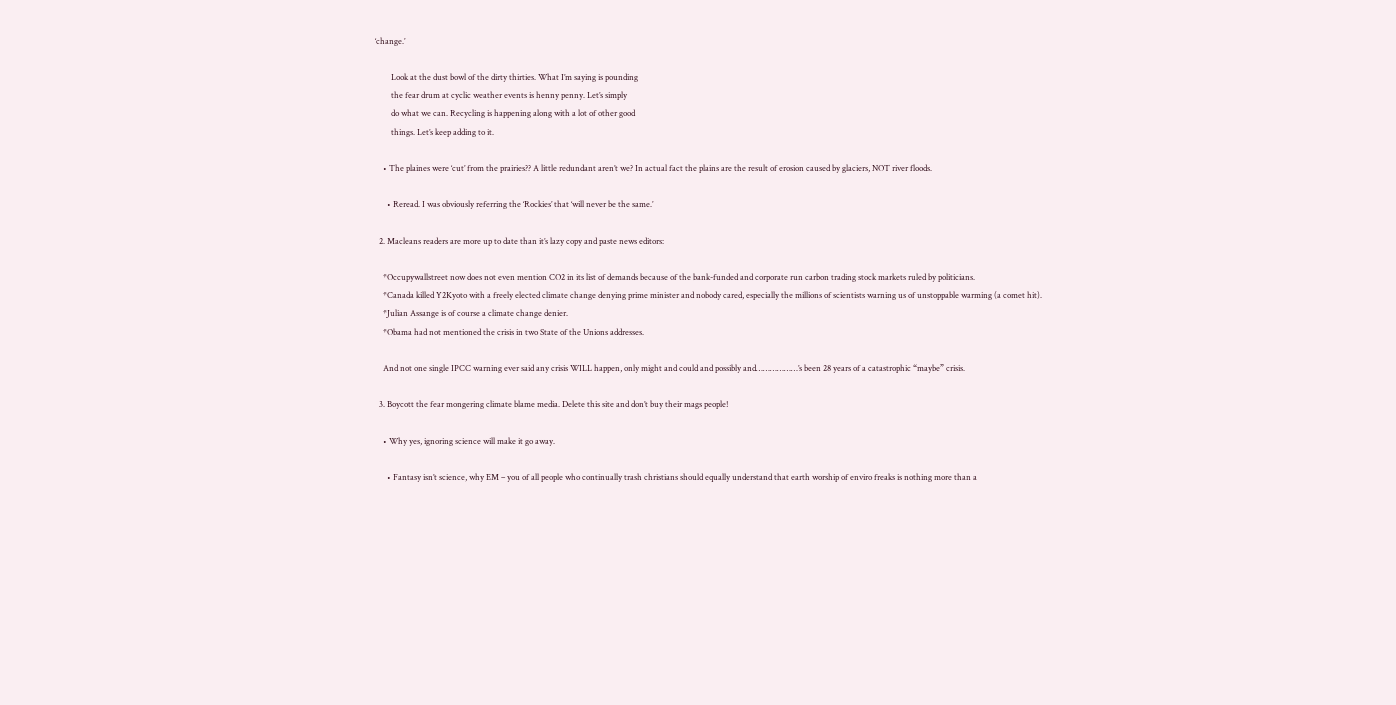‘change.’

        Look at the dust bowl of the dirty thirties. What I’m saying is pounding
        the fear drum at cyclic weather events is henny penny. Let’s simply
        do what we can. Recycling is happening along with a lot of other good
        things. Let’s keep adding to it.

    • The plaines were ‘cut’ from the prairies?? A little redundant aren’t we? In actual fact the plains are the result of erosion caused by glaciers, NOT river floods.

      • Reread. I was obviously referring the ‘Rockies’ that ‘will never be the same.’

  2. Macleans readers are more up to date than it’s lazy copy and paste news editors:

    *Occupywallstreet now does not even mention CO2 in its list of demands because of the bank-funded and corporate run carbon trading stock markets ruled by politicians.
    *Canada killed Y2Kyoto with a freely elected climate change denying prime minister and nobody cared, especially the millions of scientists warning us of unstoppable warming (a comet hit).
    *Julian Assange is of course a climate change denier.
    *Obama had not mentioned the crisis in two State of the Unions addresses.

    And not one single IPCC warning ever said any crisis WILL happen, only might and could and possibly and………………’s been 28 years of a catastrophic “maybe” crisis.

  3. Boycott the fear mongering climate blame media. Delete this site and don’t buy their mags people!

    • Why yes, ignoring science will make it go away.

      • Fantasy isn’t science, why EM – you of all people who continually trash christians should equally understand that earth worship of enviro freaks is nothing more than a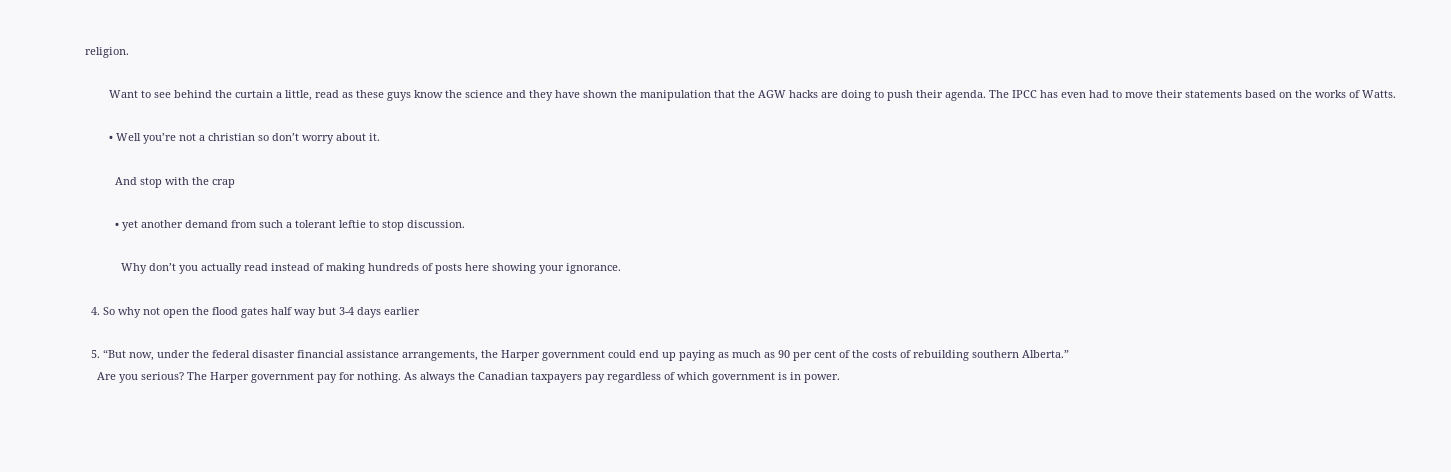religion.

        Want to see behind the curtain a little, read as these guys know the science and they have shown the manipulation that the AGW hacks are doing to push their agenda. The IPCC has even had to move their statements based on the works of Watts.

        • Well you’re not a christian so don’t worry about it.

          And stop with the crap

          • yet another demand from such a tolerant leftie to stop discussion.

            Why don’t you actually read instead of making hundreds of posts here showing your ignorance.

  4. So why not open the flood gates half way but 3-4 days earlier

  5. “But now, under the federal disaster financial assistance arrangements, the Harper government could end up paying as much as 90 per cent of the costs of rebuilding southern Alberta.”
    Are you serious? The Harper government pay for nothing. As always the Canadian taxpayers pay regardless of which government is in power.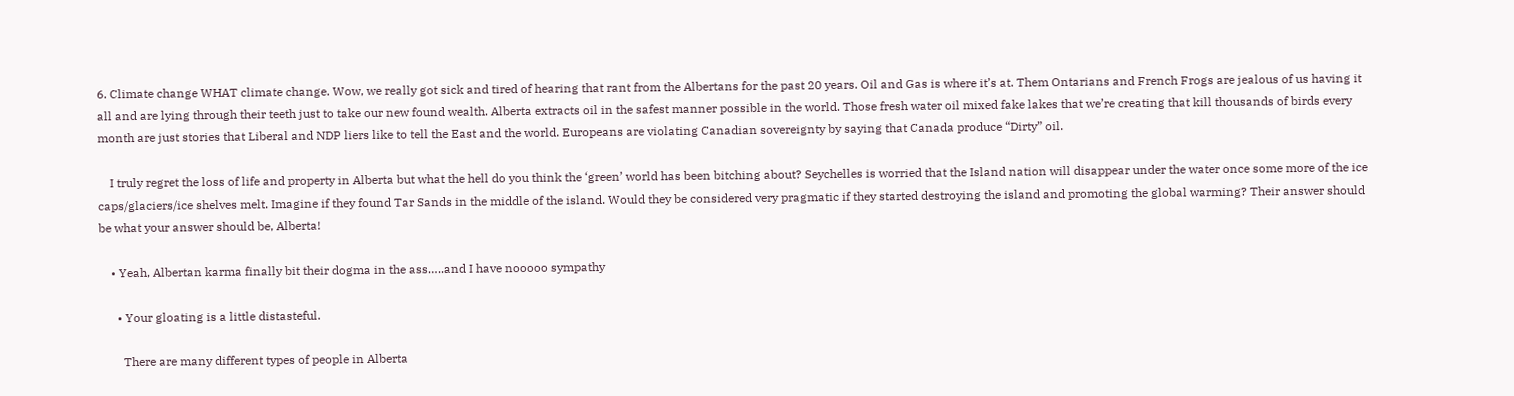6. Climate change WHAT climate change. Wow, we really got sick and tired of hearing that rant from the Albertans for the past 20 years. Oil and Gas is where it’s at. Them Ontarians and French Frogs are jealous of us having it all and are lying through their teeth just to take our new found wealth. Alberta extracts oil in the safest manner possible in the world. Those fresh water oil mixed fake lakes that we’re creating that kill thousands of birds every month are just stories that Liberal and NDP liers like to tell the East and the world. Europeans are violating Canadian sovereignty by saying that Canada produce “Dirty” oil.

    I truly regret the loss of life and property in Alberta but what the hell do you think the ‘green’ world has been bitching about? Seychelles is worried that the Island nation will disappear under the water once some more of the ice caps/glaciers/ice shelves melt. Imagine if they found Tar Sands in the middle of the island. Would they be considered very pragmatic if they started destroying the island and promoting the global warming? Their answer should be what your answer should be, Alberta!

    • Yeah, Albertan karma finally bit their dogma in the ass…..and I have nooooo sympathy

      • Your gloating is a little distasteful.

        There are many different types of people in Alberta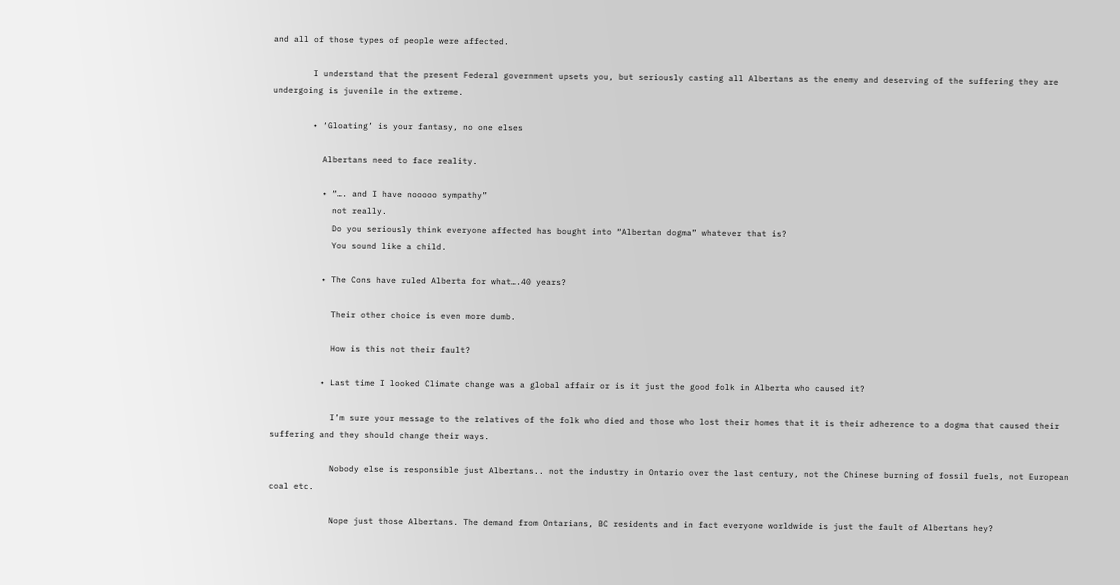and all of those types of people were affected.

        I understand that the present Federal government upsets you, but seriously casting all Albertans as the enemy and deserving of the suffering they are undergoing is juvenile in the extreme.

        • ‘Gloating’ is your fantasy, no one elses

          Albertans need to face reality.

          • “…. and I have nooooo sympathy”
            not really.
            Do you seriously think everyone affected has bought into “Albertan dogma” whatever that is?
            You sound like a child.

          • The Cons have ruled Alberta for what….40 years?

            Their other choice is even more dumb.

            How is this not their fault?

          • Last time I looked Climate change was a global affair or is it just the good folk in Alberta who caused it?

            I’m sure your message to the relatives of the folk who died and those who lost their homes that it is their adherence to a dogma that caused their suffering and they should change their ways.

            Nobody else is responsible just Albertans.. not the industry in Ontario over the last century, not the Chinese burning of fossil fuels, not European coal etc.

            Nope just those Albertans. The demand from Ontarians, BC residents and in fact everyone worldwide is just the fault of Albertans hey?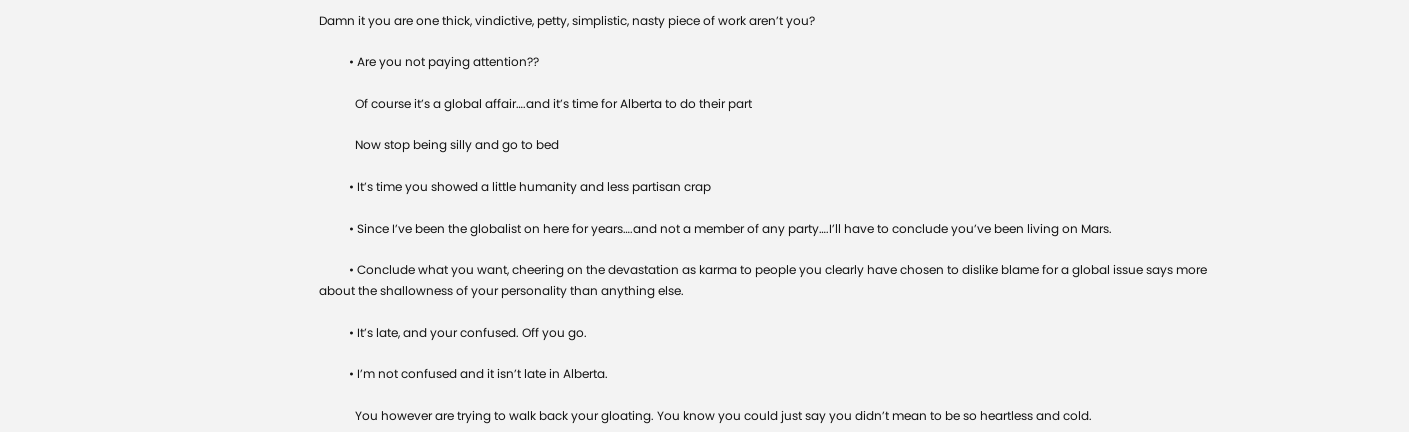Damn it you are one thick, vindictive, petty, simplistic, nasty piece of work aren’t you?

          • Are you not paying attention??

            Of course it’s a global affair….and it’s time for Alberta to do their part

            Now stop being silly and go to bed

          • It’s time you showed a little humanity and less partisan crap

          • Since I’ve been the globalist on here for years….and not a member of any party….I’ll have to conclude you’ve been living on Mars.

          • Conclude what you want, cheering on the devastation as karma to people you clearly have chosen to dislike blame for a global issue says more about the shallowness of your personality than anything else.

          • It’s late, and your confused. Off you go.

          • I’m not confused and it isn’t late in Alberta.

            You however are trying to walk back your gloating. You know you could just say you didn’t mean to be so heartless and cold.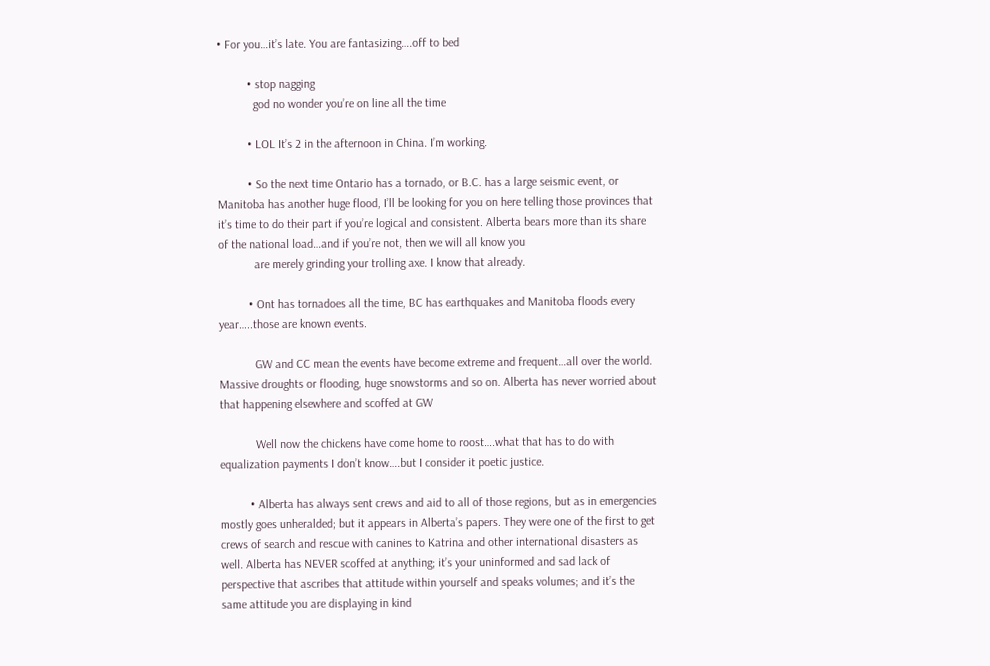• For you…it’s late. You are fantasizing….off to bed

          • stop nagging
            god no wonder you’re on line all the time

          • LOL It’s 2 in the afternoon in China. I’m working.

          • So the next time Ontario has a tornado, or B.C. has a large seismic event, or Manitoba has another huge flood, I’ll be looking for you on here telling those provinces that it’s time to do their part if you’re logical and consistent. Alberta bears more than its share of the national load…and if you’re not, then we will all know you
            are merely grinding your trolling axe. I know that already.

          • Ont has tornadoes all the time, BC has earthquakes and Manitoba floods every year…..those are known events.

            GW and CC mean the events have become extreme and frequent…all over the world. Massive droughts or flooding, huge snowstorms and so on. Alberta has never worried about that happening elsewhere and scoffed at GW

            Well now the chickens have come home to roost….what that has to do with equalization payments I don’t know….but I consider it poetic justice.

          • Alberta has always sent crews and aid to all of those regions, but as in emergencies mostly goes unheralded; but it appears in Alberta’s papers. They were one of the first to get crews of search and rescue with canines to Katrina and other international disasters as well. Alberta has NEVER scoffed at anything; it’s your uninformed and sad lack of perspective that ascribes that attitude within yourself and speaks volumes; and it’s the same attitude you are displaying in kind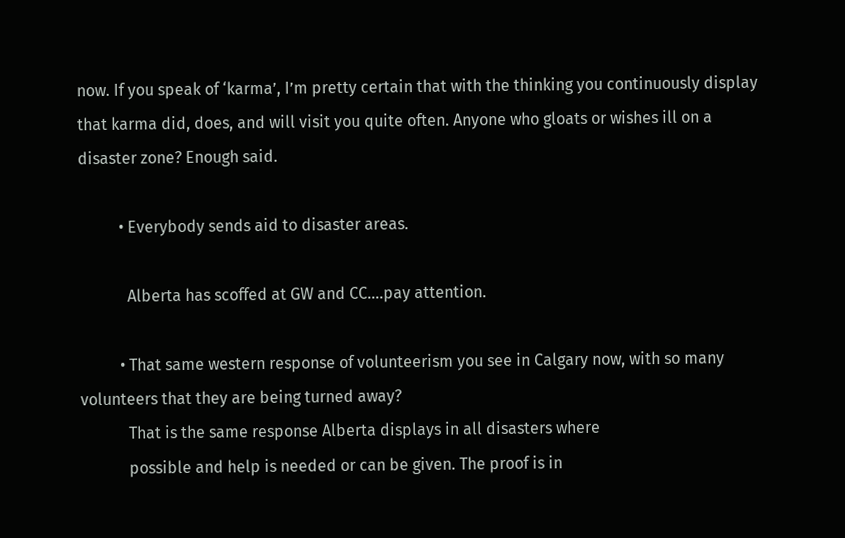now. If you speak of ‘karma’, I’m pretty certain that with the thinking you continuously display that karma did, does, and will visit you quite often. Anyone who gloats or wishes ill on a disaster zone? Enough said.

          • Everybody sends aid to disaster areas.

            Alberta has scoffed at GW and CC….pay attention.

          • That same western response of volunteerism you see in Calgary now, with so many volunteers that they are being turned away?
            That is the same response Alberta displays in all disasters where
            possible and help is needed or can be given. The proof is in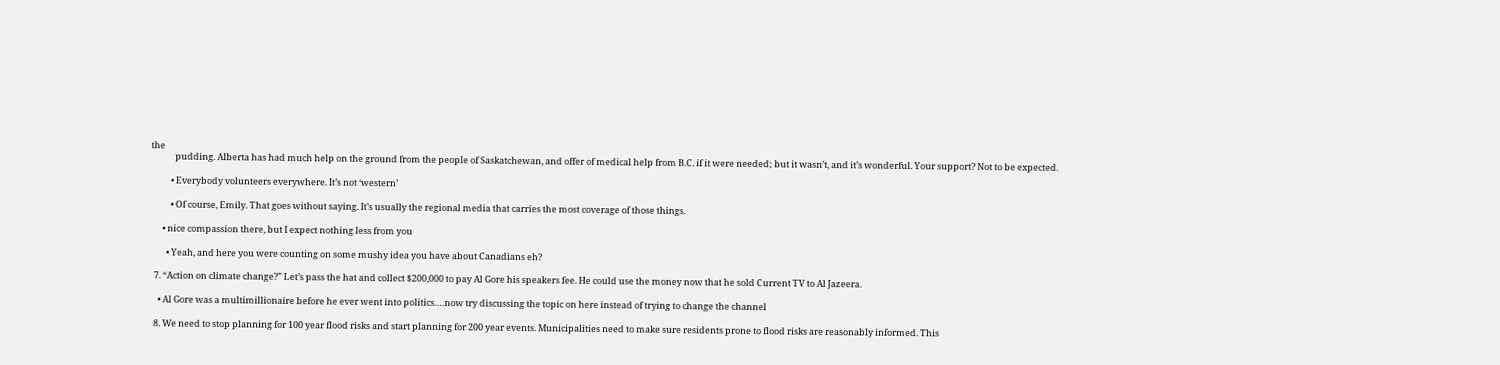the
            pudding. Alberta has had much help on the ground from the people of Saskatchewan, and offer of medical help from B.C. if it were needed; but it wasn’t, and it’s wonderful. Your support? Not to be expected.

          • Everybody volunteers everywhere. It’s not ‘western’

          • Of course, Emily. That goes without saying. It’s usually the regional media that carries the most coverage of those things.

      • nice compassion there, but I expect nothing less from you

        • Yeah, and here you were counting on some mushy idea you have about Canadians eh?

  7. “Action on climate change?” Let’s pass the hat and collect $200,000 to pay Al Gore his speakers fee. He could use the money now that he sold Current TV to Al Jazeera.

    • Al Gore was a multimillionaire before he ever went into politics….now try discussing the topic on here instead of trying to change the channel

  8. We need to stop planning for 100 year flood risks and start planning for 200 year events. Municipalities need to make sure residents prone to flood risks are reasonably informed. This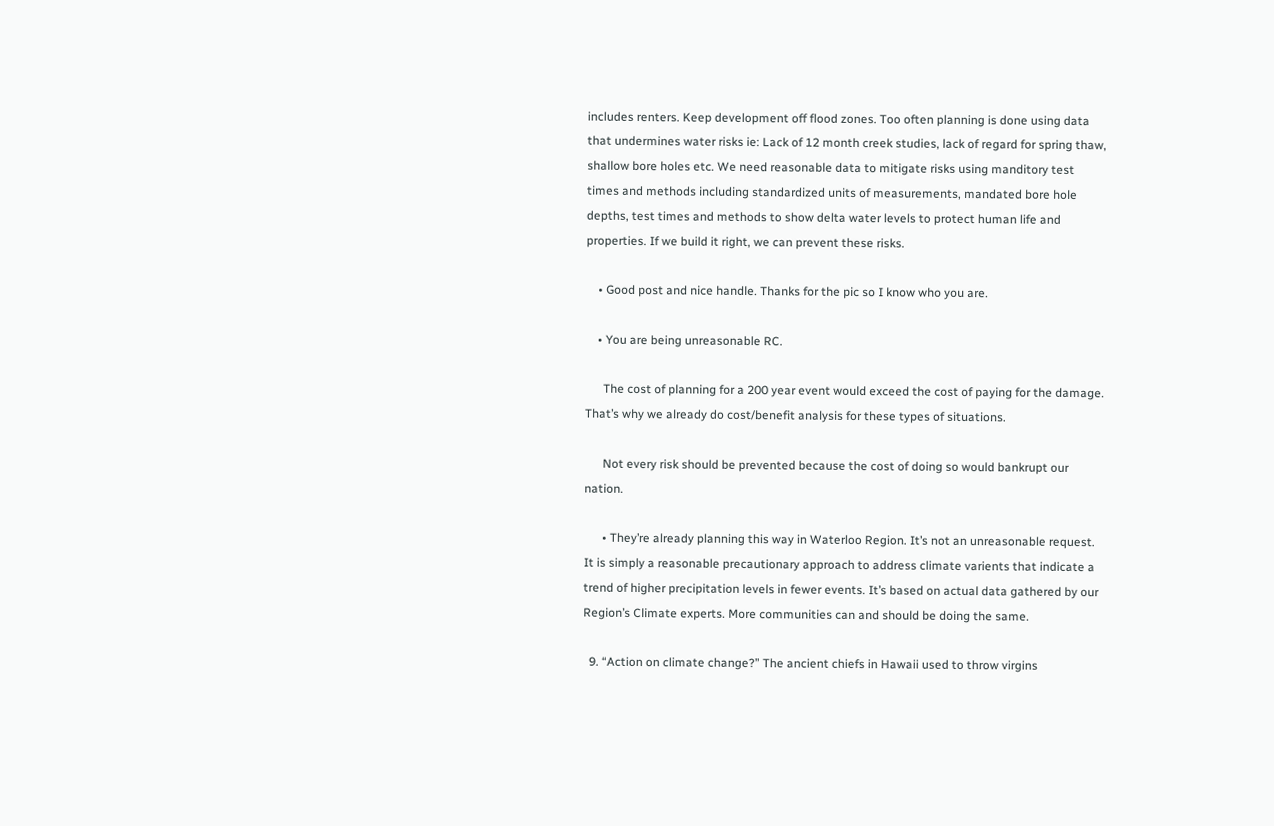includes renters. Keep development off flood zones. Too often planning is done using data that undermines water risks ie: Lack of 12 month creek studies, lack of regard for spring thaw, shallow bore holes etc. We need reasonable data to mitigate risks using manditory test times and methods including standardized units of measurements, mandated bore hole depths, test times and methods to show delta water levels to protect human life and properties. If we build it right, we can prevent these risks.

    • Good post and nice handle. Thanks for the pic so I know who you are.

    • You are being unreasonable RC.

      The cost of planning for a 200 year event would exceed the cost of paying for the damage. That’s why we already do cost/benefit analysis for these types of situations.

      Not every risk should be prevented because the cost of doing so would bankrupt our nation.

      • They’re already planning this way in Waterloo Region. It’s not an unreasonable request. It is simply a reasonable precautionary approach to address climate varients that indicate a trend of higher precipitation levels in fewer events. It’s based on actual data gathered by our Region’s Climate experts. More communities can and should be doing the same.

  9. “Action on climate change?” The ancient chiefs in Hawaii used to throw virgins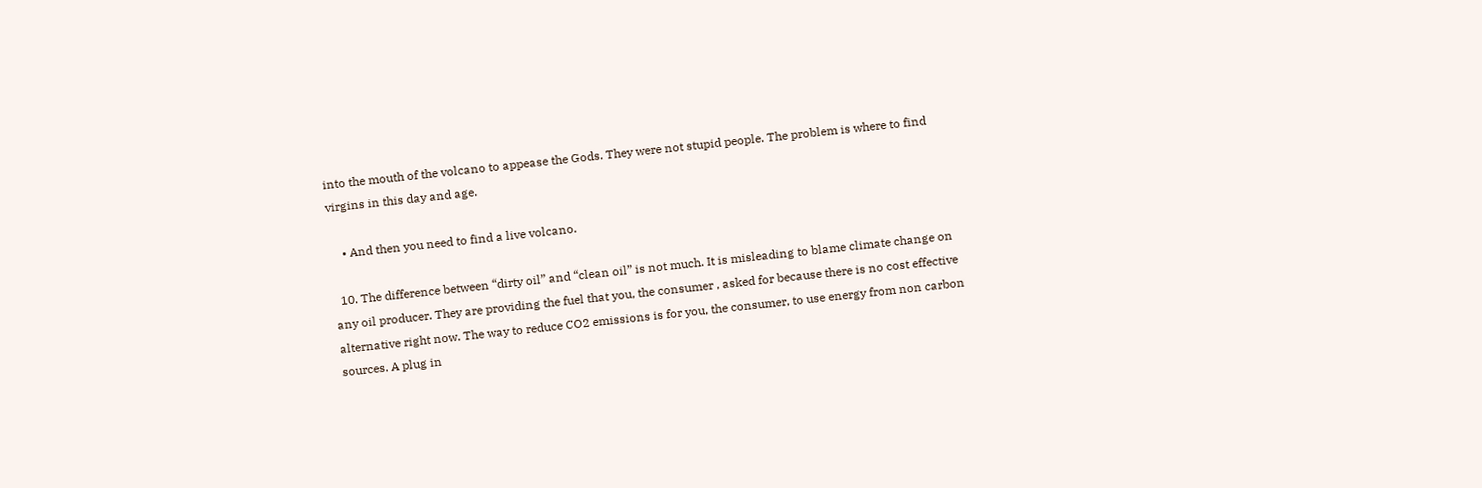into the mouth of the volcano to appease the Gods. They were not stupid people. The problem is where to find virgins in this day and age.

    • And then you need to find a live volcano.

  10. The difference between “dirty oil” and “clean oil” is not much. It is misleading to blame climate change on any oil producer. They are providing the fuel that you, the consumer , asked for because there is no cost effective alternative right now. The way to reduce CO2 emissions is for you, the consumer, to use energy from non carbon sources. A plug in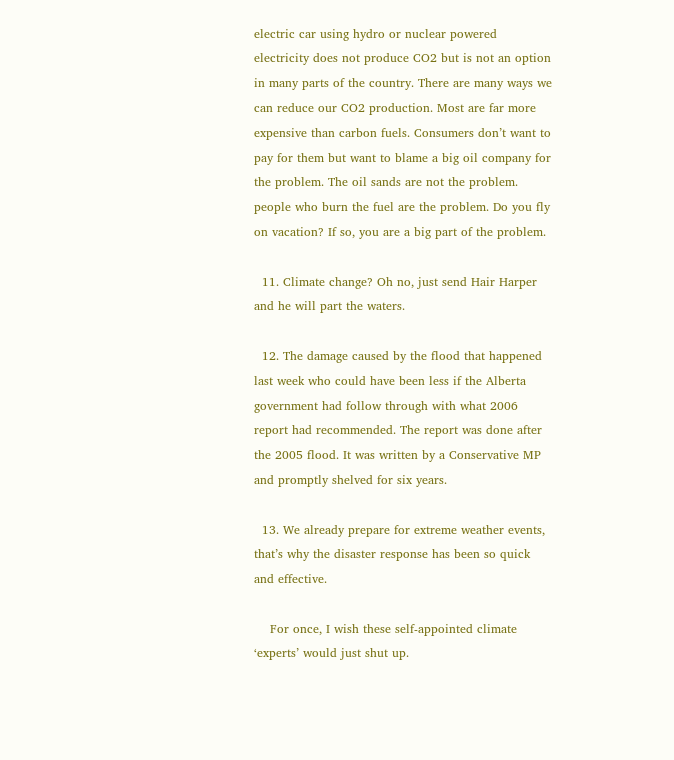electric car using hydro or nuclear powered electricity does not produce CO2 but is not an option in many parts of the country. There are many ways we can reduce our CO2 production. Most are far more expensive than carbon fuels. Consumers don’t want to pay for them but want to blame a big oil company for the problem. The oil sands are not the problem. people who burn the fuel are the problem. Do you fly on vacation? If so, you are a big part of the problem.

  11. Climate change? Oh no, just send Hair Harper and he will part the waters.

  12. The damage caused by the flood that happened last week who could have been less if the Alberta government had follow through with what 2006 report had recommended. The report was done after the 2005 flood. It was written by a Conservative MP and promptly shelved for six years.

  13. We already prepare for extreme weather events, that’s why the disaster response has been so quick and effective.

    For once, I wish these self-appointed climate ‘experts’ would just shut up.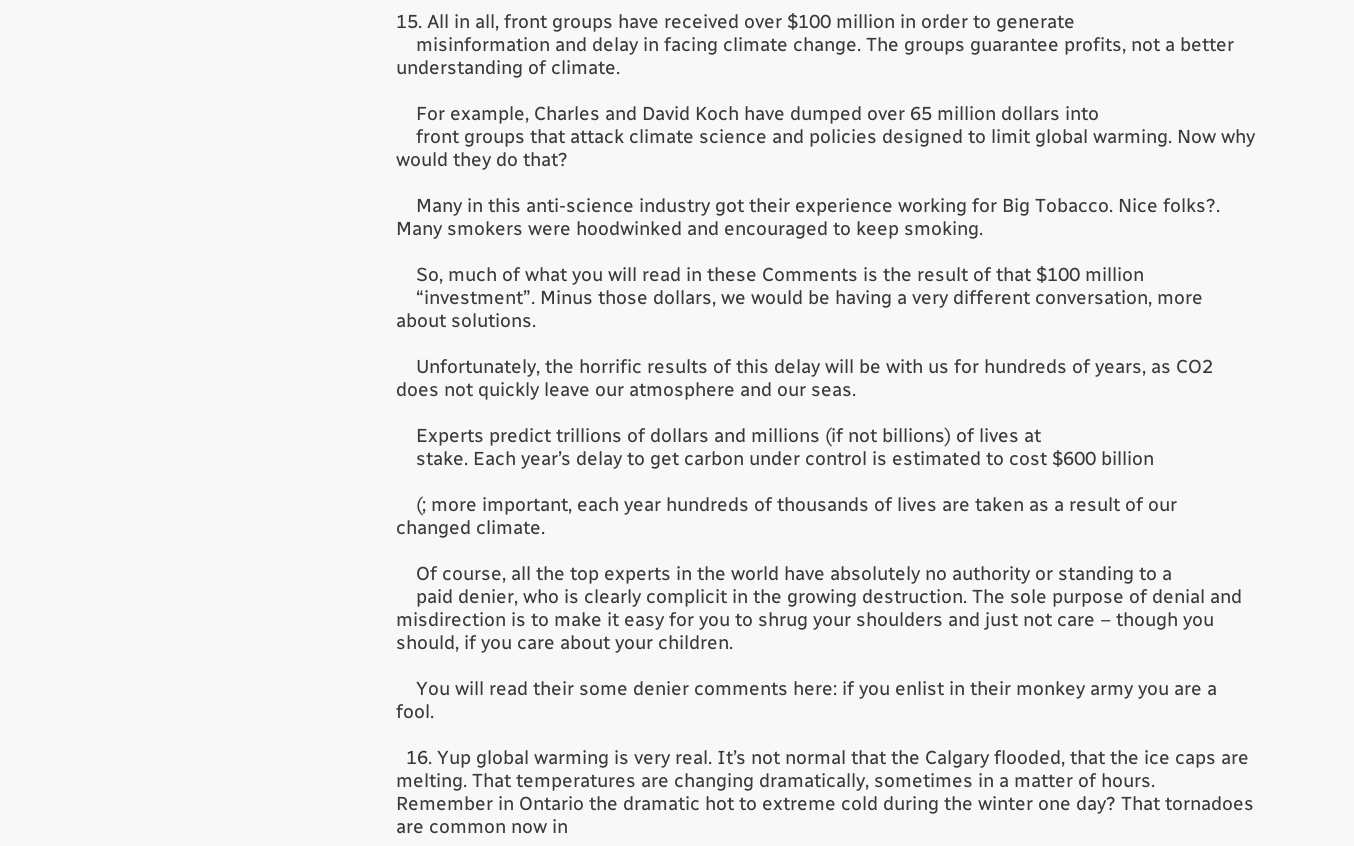15. All in all, front groups have received over $100 million in order to generate
    misinformation and delay in facing climate change. The groups guarantee profits, not a better understanding of climate.

    For example, Charles and David Koch have dumped over 65 million dollars into
    front groups that attack climate science and policies designed to limit global warming. Now why would they do that?

    Many in this anti-science industry got their experience working for Big Tobacco. Nice folks?. Many smokers were hoodwinked and encouraged to keep smoking.

    So, much of what you will read in these Comments is the result of that $100 million
    “investment”. Minus those dollars, we would be having a very different conversation, more about solutions.

    Unfortunately, the horrific results of this delay will be with us for hundreds of years, as CO2 does not quickly leave our atmosphere and our seas.

    Experts predict trillions of dollars and millions (if not billions) of lives at
    stake. Each year’s delay to get carbon under control is estimated to cost $600 billion

    (; more important, each year hundreds of thousands of lives are taken as a result of our changed climate.

    Of course, all the top experts in the world have absolutely no authority or standing to a
    paid denier, who is clearly complicit in the growing destruction. The sole purpose of denial and misdirection is to make it easy for you to shrug your shoulders and just not care – though you should, if you care about your children.

    You will read their some denier comments here: if you enlist in their monkey army you are a fool.

  16. Yup global warming is very real. It’s not normal that the Calgary flooded, that the ice caps are melting. That temperatures are changing dramatically, sometimes in a matter of hours. Remember in Ontario the dramatic hot to extreme cold during the winter one day? That tornadoes are common now in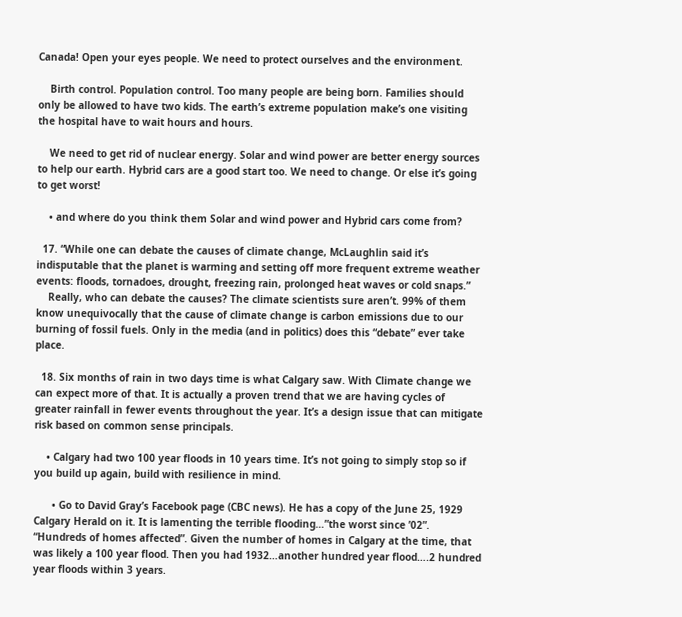Canada! Open your eyes people. We need to protect ourselves and the environment.

    Birth control. Population control. Too many people are being born. Families should only be allowed to have two kids. The earth’s extreme population make’s one visiting the hospital have to wait hours and hours.

    We need to get rid of nuclear energy. Solar and wind power are better energy sources to help our earth. Hybrid cars are a good start too. We need to change. Or else it’s going to get worst!

    • and where do you think them Solar and wind power and Hybrid cars come from?

  17. “While one can debate the causes of climate change, McLaughlin said it’s indisputable that the planet is warming and setting off more frequent extreme weather events: floods, tornadoes, drought, freezing rain, prolonged heat waves or cold snaps.”
    Really, who can debate the causes? The climate scientists sure aren’t. 99% of them know unequivocally that the cause of climate change is carbon emissions due to our burning of fossil fuels. Only in the media (and in politics) does this “debate” ever take place.

  18. Six months of rain in two days time is what Calgary saw. With Climate change we can expect more of that. It is actually a proven trend that we are having cycles of greater rainfall in fewer events throughout the year. It’s a design issue that can mitigate risk based on common sense principals.

    • Calgary had two 100 year floods in 10 years time. It’s not going to simply stop so if you build up again, build with resilience in mind.

      • Go to David Gray’s Facebook page (CBC news). He has a copy of the June 25, 1929 Calgary Herald on it. It is lamenting the terrible flooding…”the worst since ’02”. “Hundreds of homes affected”. Given the number of homes in Calgary at the time, that was likely a 100 year flood. Then you had 1932…another hundred year flood….2 hundred year floods within 3 years.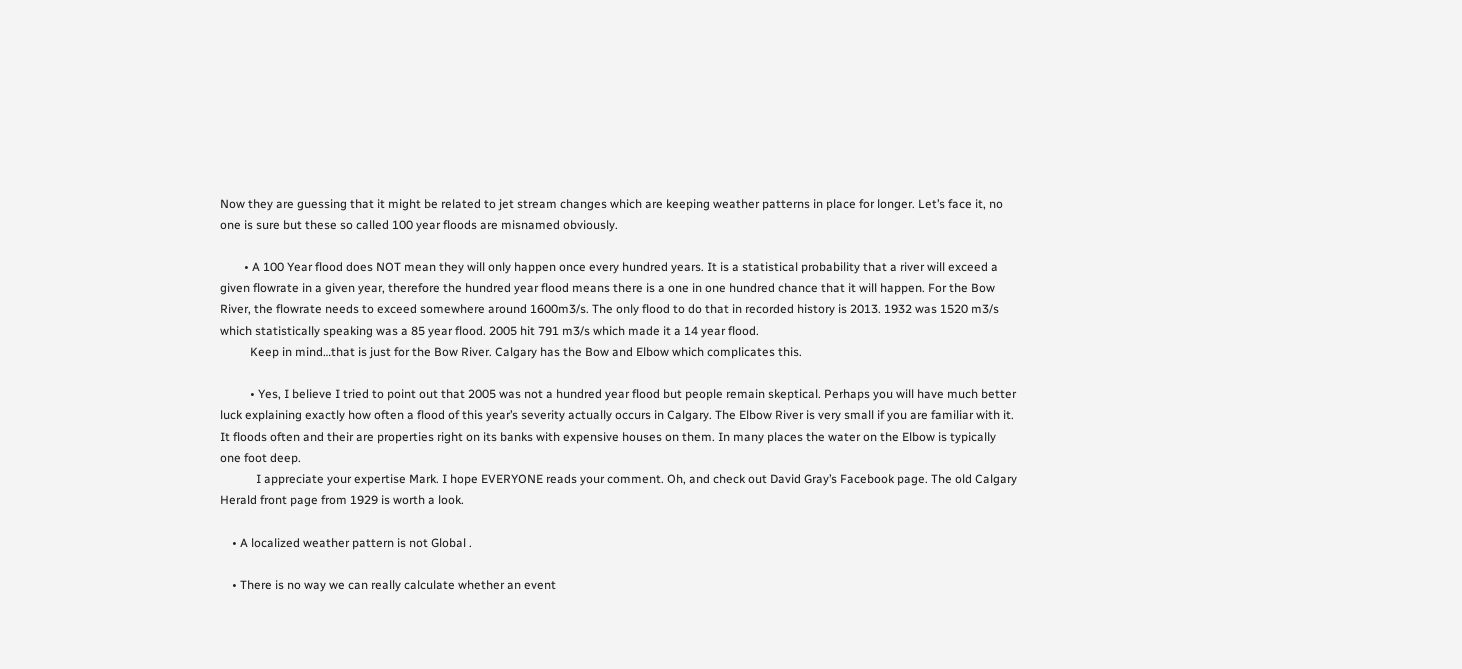Now they are guessing that it might be related to jet stream changes which are keeping weather patterns in place for longer. Let’s face it, no one is sure but these so called 100 year floods are misnamed obviously.

        • A 100 Year flood does NOT mean they will only happen once every hundred years. It is a statistical probability that a river will exceed a given flowrate in a given year, therefore the hundred year flood means there is a one in one hundred chance that it will happen. For the Bow River, the flowrate needs to exceed somewhere around 1600m3/s. The only flood to do that in recorded history is 2013. 1932 was 1520 m3/s which statistically speaking was a 85 year flood. 2005 hit 791 m3/s which made it a 14 year flood.
          Keep in mind…that is just for the Bow River. Calgary has the Bow and Elbow which complicates this.

          • Yes, I believe I tried to point out that 2005 was not a hundred year flood but people remain skeptical. Perhaps you will have much better luck explaining exactly how often a flood of this year’s severity actually occurs in Calgary. The Elbow River is very small if you are familiar with it. It floods often and their are properties right on its banks with expensive houses on them. In many places the water on the Elbow is typically one foot deep.
            I appreciate your expertise Mark. I hope EVERYONE reads your comment. Oh, and check out David Gray’s Facebook page. The old Calgary Herald front page from 1929 is worth a look.

    • A localized weather pattern is not Global .

    • There is no way we can really calculate whether an event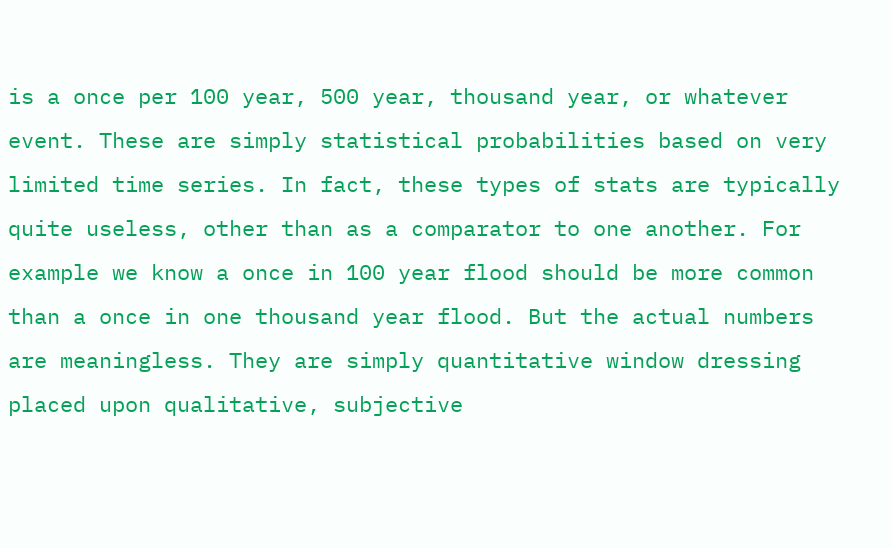is a once per 100 year, 500 year, thousand year, or whatever event. These are simply statistical probabilities based on very limited time series. In fact, these types of stats are typically quite useless, other than as a comparator to one another. For example we know a once in 100 year flood should be more common than a once in one thousand year flood. But the actual numbers are meaningless. They are simply quantitative window dressing placed upon qualitative, subjective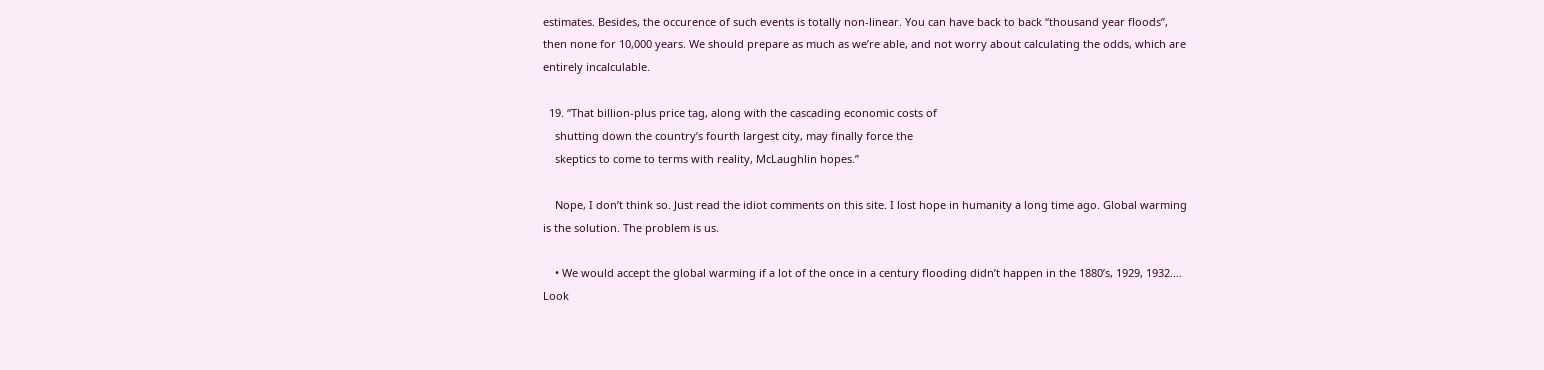estimates. Besides, the occurence of such events is totally non-linear. You can have back to back “thousand year floods”, then none for 10,000 years. We should prepare as much as we’re able, and not worry about calculating the odds, which are entirely incalculable.

  19. “That billion-plus price tag, along with the cascading economic costs of
    shutting down the country’s fourth largest city, may finally force the
    skeptics to come to terms with reality, McLaughlin hopes.”

    Nope, I don’t think so. Just read the idiot comments on this site. I lost hope in humanity a long time ago. Global warming is the solution. The problem is us.

    • We would accept the global warming if a lot of the once in a century flooding didn’t happen in the 1880’s, 1929, 1932…. Look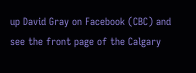up David Gray on Facebook (CBC) and see the front page of the Calgary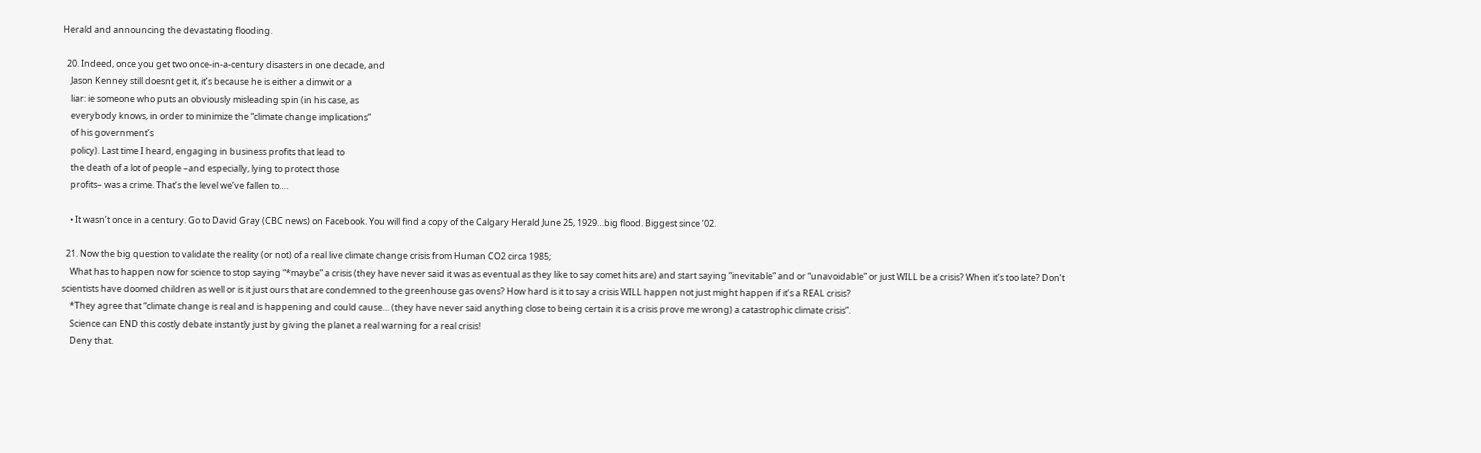Herald and announcing the devastating flooding.

  20. Indeed, once you get two once-in-a-century disasters in one decade, and
    Jason Kenney still doesnt get it, it’s because he is either a dimwit or a
    liar: ie someone who puts an obviously misleading spin (in his case, as
    everybody knows, in order to minimize the “climate change implications”
    of his government’s
    policy). Last time I heard, engaging in business profits that lead to
    the death of a lot of people –and especially, lying to protect those
    profits– was a crime. That’s the level we’ve fallen to….

    • It wasn’t once in a century. Go to David Gray (CBC news) on Facebook. You will find a copy of the Calgary Herald June 25, 1929…big flood. Biggest since ’02.

  21. Now the big question to validate the reality (or not) of a real live climate change crisis from Human CO2 circa 1985;
    What has to happen now for science to stop saying “*maybe” a crisis (they have never said it was as eventual as they like to say comet hits are) and start saying “inevitable” and or “unavoidable” or just WILL be a crisis? When it’s too late? Don’t scientists have doomed children as well or is it just ours that are condemned to the greenhouse gas ovens? How hard is it to say a crisis WILL happen not just might happen if it’s a REAL crisis?
    *They agree that “climate change is real and is happening and could cause… (they have never said anything close to being certain it is a crisis prove me wrong) a catastrophic climate crisis”.
    Science can END this costly debate instantly just by giving the planet a real warning for a real crisis!
    Deny that.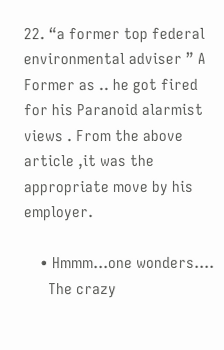22. “a former top federal environmental adviser ” A Former as .. he got fired for his Paranoid alarmist views . From the above article ,it was the appropriate move by his employer.

    • Hmmm…one wonders….
      The crazy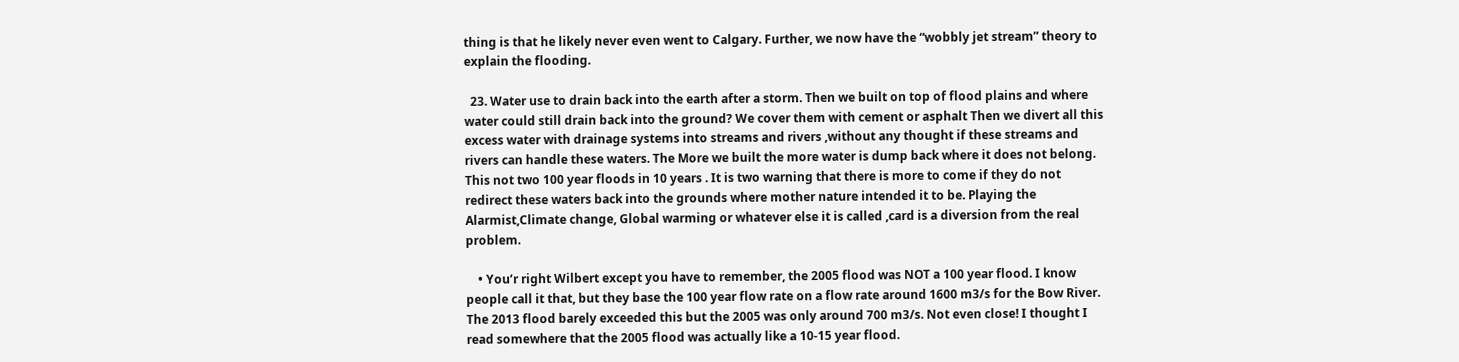thing is that he likely never even went to Calgary. Further, we now have the “wobbly jet stream” theory to explain the flooding.

  23. Water use to drain back into the earth after a storm. Then we built on top of flood plains and where water could still drain back into the ground? We cover them with cement or asphalt Then we divert all this excess water with drainage systems into streams and rivers ,without any thought if these streams and rivers can handle these waters. The More we built the more water is dump back where it does not belong. This not two 100 year floods in 10 years . It is two warning that there is more to come if they do not redirect these waters back into the grounds where mother nature intended it to be. Playing the Alarmist,Climate change, Global warming or whatever else it is called ,card is a diversion from the real problem.

    • You’r right Wilbert except you have to remember, the 2005 flood was NOT a 100 year flood. I know people call it that, but they base the 100 year flow rate on a flow rate around 1600 m3/s for the Bow River. The 2013 flood barely exceeded this but the 2005 was only around 700 m3/s. Not even close! I thought I read somewhere that the 2005 flood was actually like a 10-15 year flood.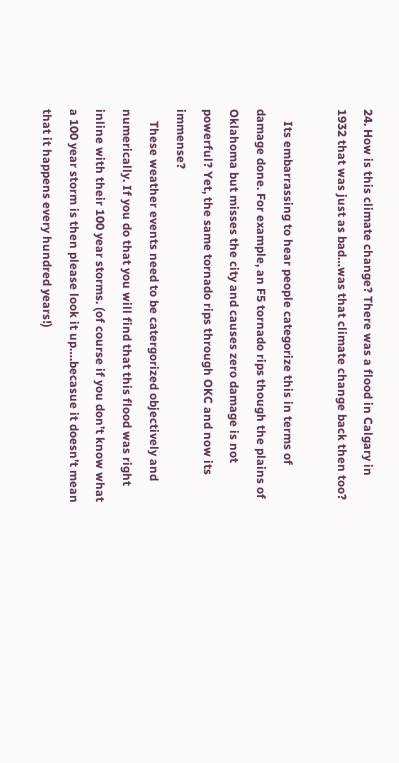24. How is this climate change? There was a flood in Calgary in 1932 that was just as bad…was that climate change back then too?

    Its embarrassing to hear people categorize this in terms of damage done. For example, an F5 tornado rips though the plains of Oklahoma but misses the city and causes zero damage is not powerful? Yet, the same tornado rips through OKC and now its immense?
    These weather events need to be catergorized objectively and numerically. If you do that you will find that this flood was right inline with their 100 year storms. (of course if you don’t know what a 100 year storm is then please look it up….becasue it doesn’t mean that it happens every hundred years!)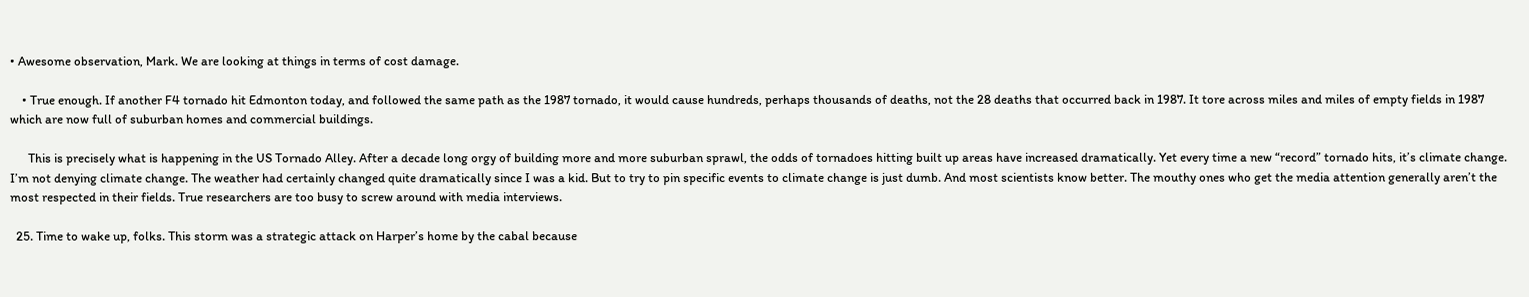• Awesome observation, Mark. We are looking at things in terms of cost damage.

    • True enough. If another F4 tornado hit Edmonton today, and followed the same path as the 1987 tornado, it would cause hundreds, perhaps thousands of deaths, not the 28 deaths that occurred back in 1987. It tore across miles and miles of empty fields in 1987 which are now full of suburban homes and commercial buildings.

      This is precisely what is happening in the US Tornado Alley. After a decade long orgy of building more and more suburban sprawl, the odds of tornadoes hitting built up areas have increased dramatically. Yet every time a new “record” tornado hits, it’s climate change. I’m not denying climate change. The weather had certainly changed quite dramatically since I was a kid. But to try to pin specific events to climate change is just dumb. And most scientists know better. The mouthy ones who get the media attention generally aren’t the most respected in their fields. True researchers are too busy to screw around with media interviews.

  25. Time to wake up, folks. This storm was a strategic attack on Harper’s home by the cabal because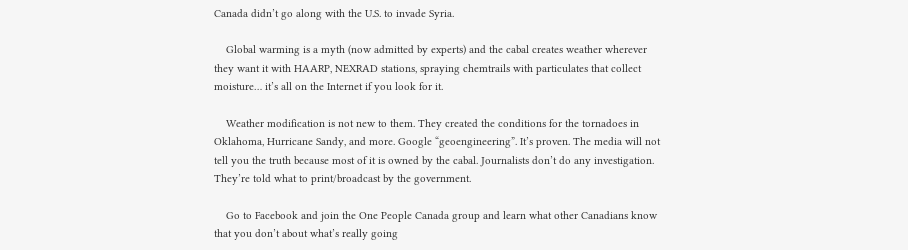Canada didn’t go along with the U.S. to invade Syria.

    Global warming is a myth (now admitted by experts) and the cabal creates weather wherever they want it with HAARP, NEXRAD stations, spraying chemtrails with particulates that collect moisture… it’s all on the Internet if you look for it.

    Weather modification is not new to them. They created the conditions for the tornadoes in Oklahoma, Hurricane Sandy, and more. Google “geoengineering”. It’s proven. The media will not tell you the truth because most of it is owned by the cabal. Journalists don’t do any investigation. They’re told what to print/broadcast by the government.

    Go to Facebook and join the One People Canada group and learn what other Canadians know that you don’t about what’s really going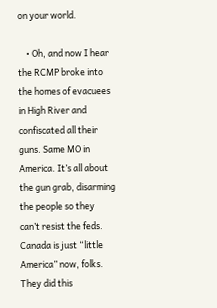on your world.

    • Oh, and now I hear the RCMP broke into the homes of evacuees in High River and confiscated all their guns. Same MO in America. It’s all about the gun grab, disarming the people so they can’t resist the feds. Canada is just “little America” now, folks. They did this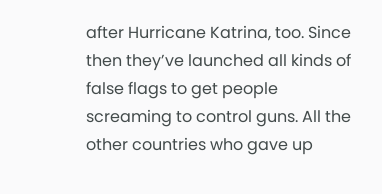after Hurricane Katrina, too. Since then they’ve launched all kinds of false flags to get people screaming to control guns. All the other countries who gave up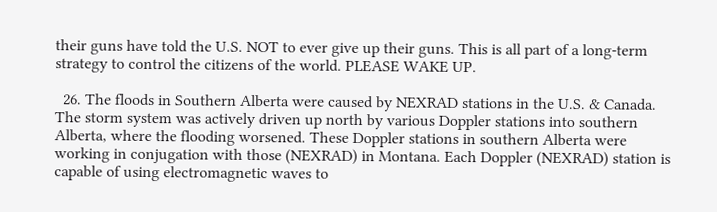their guns have told the U.S. NOT to ever give up their guns. This is all part of a long-term strategy to control the citizens of the world. PLEASE WAKE UP.

  26. The floods in Southern Alberta were caused by NEXRAD stations in the U.S. & Canada. The storm system was actively driven up north by various Doppler stations into southern Alberta, where the flooding worsened. These Doppler stations in southern Alberta were working in conjugation with those (NEXRAD) in Montana. Each Doppler (NEXRAD) station is capable of using electromagnetic waves to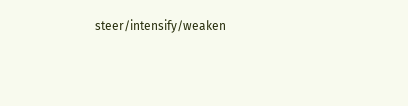steer/intensify/weaken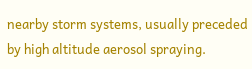nearby storm systems, usually preceded by high altitude aerosol spraying.